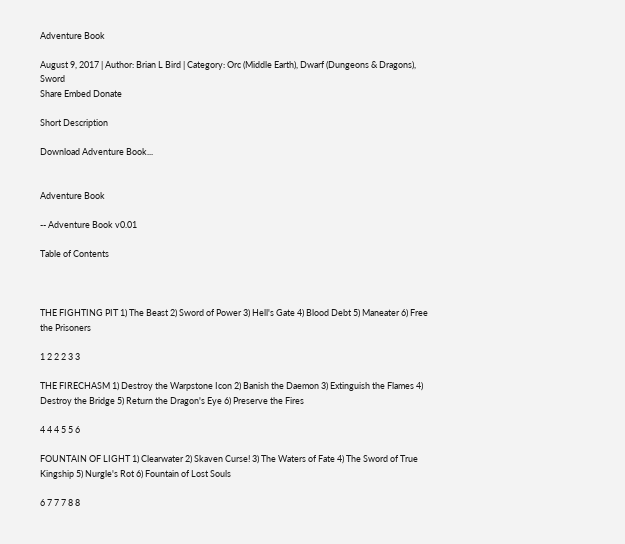Adventure Book

August 9, 2017 | Author: Brian L Bird | Category: Orc (Middle Earth), Dwarf (Dungeons & Dragons), Sword
Share Embed Donate

Short Description

Download Adventure Book...


Adventure Book

-- Adventure Book v0.01

Table of Contents



THE FIGHTING PIT 1) The Beast 2) Sword of Power 3) Hell's Gate 4) Blood Debt 5) Maneater 6) Free the Prisoners

1 2 2 2 3 3

THE FIRECHASM 1) Destroy the Warpstone Icon 2) Banish the Daemon 3) Extinguish the Flames 4) Destroy the Bridge 5) Return the Dragon's Eye 6) Preserve the Fires

4 4 4 5 5 6

FOUNTAIN OF LIGHT 1) Clearwater 2) Skaven Curse! 3) The Waters of Fate 4) The Sword of True Kingship 5) Nurgle's Rot 6) Fountain of Lost Souls

6 7 7 7 8 8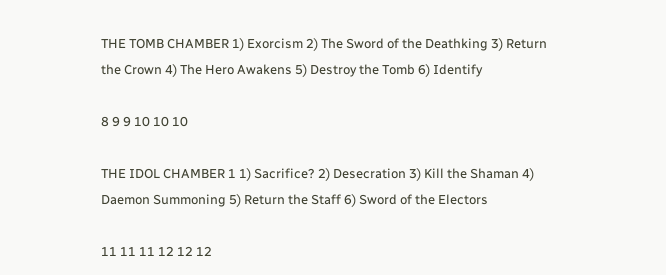THE TOMB CHAMBER 1) Exorcism 2) The Sword of the Deathking 3) Return the Crown 4) The Hero Awakens 5) Destroy the Tomb 6) Identify

8 9 9 10 10 10

THE IDOL CHAMBER 1 1) Sacrifice? 2) Desecration 3) Kill the Shaman 4) Daemon Summoning 5) Return the Staff 6) Sword of the Electors

11 11 11 12 12 12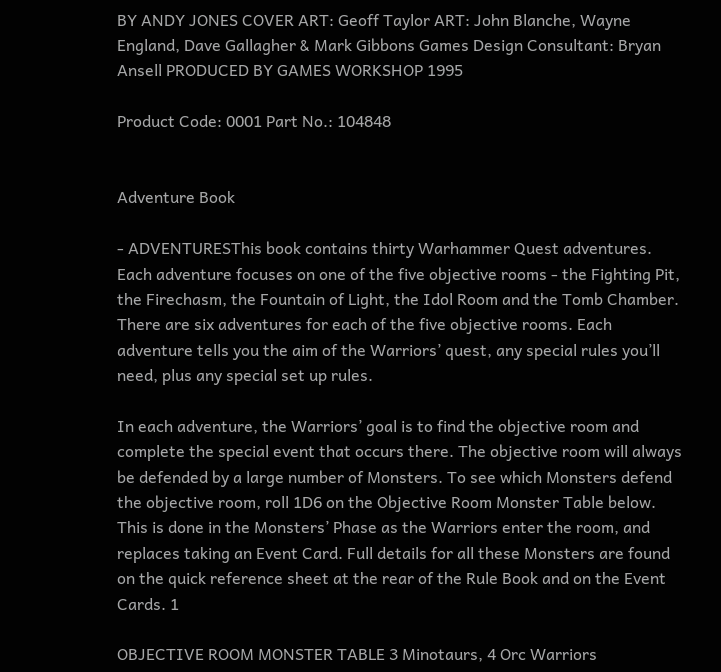BY ANDY JONES COVER ART: Geoff Taylor ART: John Blanche, Wayne England, Dave Gallagher & Mark Gibbons Games Design Consultant: Bryan Ansell PRODUCED BY GAMES WORKSHOP 1995

Product Code: 0001 Part No.: 104848


Adventure Book

- ADVENTURESThis book contains thirty Warhammer Quest adventures. Each adventure focuses on one of the five objective rooms - the Fighting Pit, the Firechasm, the Fountain of Light, the Idol Room and the Tomb Chamber. There are six adventures for each of the five objective rooms. Each adventure tells you the aim of the Warriors’ quest, any special rules you’ll need, plus any special set up rules.

In each adventure, the Warriors’ goal is to find the objective room and complete the special event that occurs there. The objective room will always be defended by a large number of Monsters. To see which Monsters defend the objective room, roll 1D6 on the Objective Room Monster Table below. This is done in the Monsters’ Phase as the Warriors enter the room, and replaces taking an Event Card. Full details for all these Monsters are found on the quick reference sheet at the rear of the Rule Book and on the Event Cards. 1

OBJECTIVE ROOM MONSTER TABLE 3 Minotaurs, 4 Orc Warriors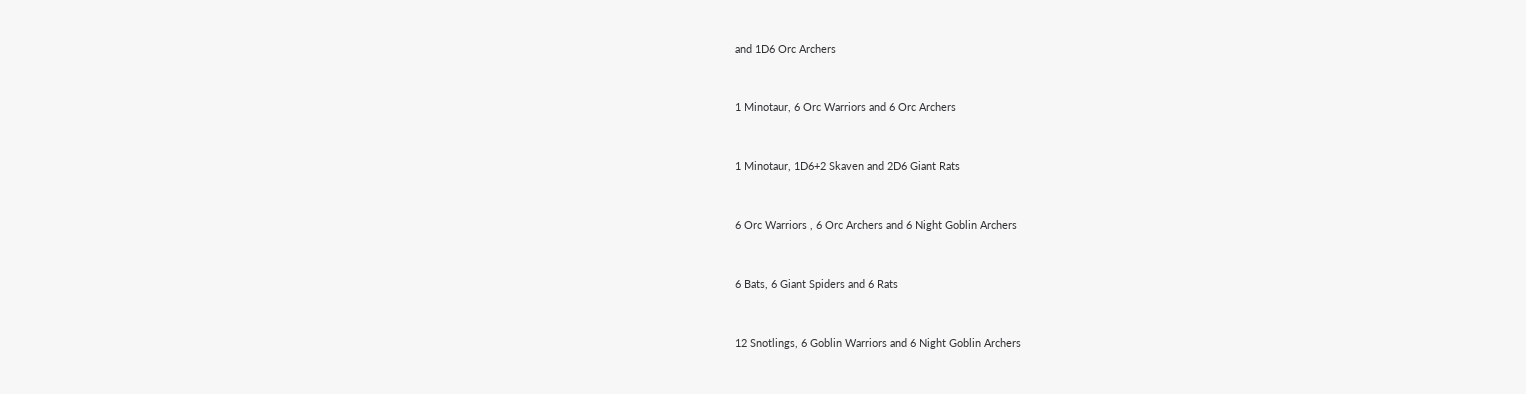and 1D6 Orc Archers


1 Minotaur, 6 Orc Warriors and 6 Orc Archers


1 Minotaur, 1D6+2 Skaven and 2D6 Giant Rats


6 Orc Warriors , 6 Orc Archers and 6 Night Goblin Archers


6 Bats, 6 Giant Spiders and 6 Rats


12 Snotlings, 6 Goblin Warriors and 6 Night Goblin Archers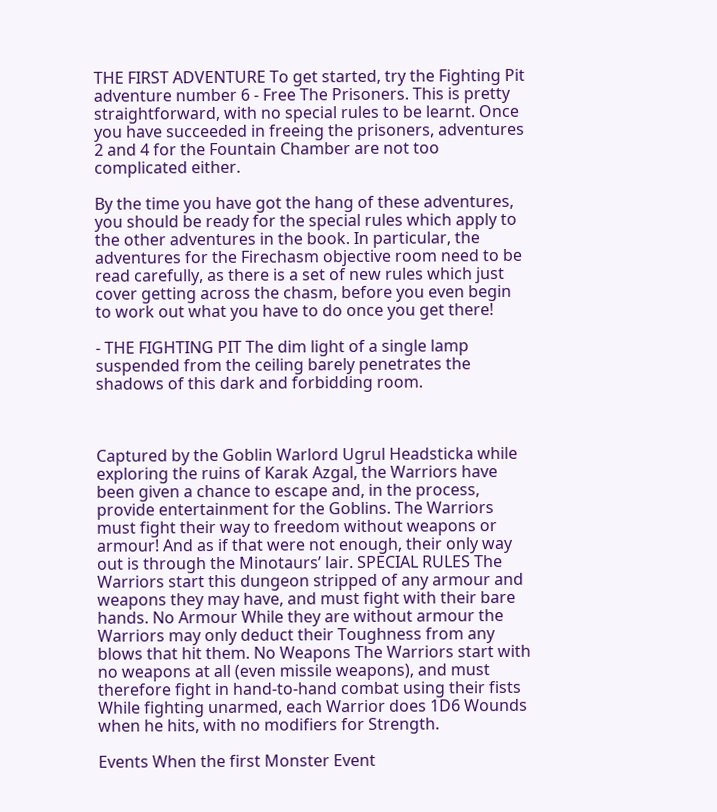THE FIRST ADVENTURE To get started, try the Fighting Pit adventure number 6 - Free The Prisoners. This is pretty straightforward, with no special rules to be learnt. Once you have succeeded in freeing the prisoners, adventures 2 and 4 for the Fountain Chamber are not too complicated either.

By the time you have got the hang of these adventures, you should be ready for the special rules which apply to the other adventures in the book. In particular, the adventures for the Firechasm objective room need to be read carefully, as there is a set of new rules which just cover getting across the chasm, before you even begin to work out what you have to do once you get there!

- THE FIGHTING PIT The dim light of a single lamp suspended from the ceiling barely penetrates the shadows of this dark and forbidding room.



Captured by the Goblin Warlord Ugrul Headsticka while exploring the ruins of Karak Azgal, the Warriors have been given a chance to escape and, in the process, provide entertainment for the Goblins. The Warriors must fight their way to freedom without weapons or armour! And as if that were not enough, their only way out is through the Minotaurs’ lair. SPECIAL RULES The Warriors start this dungeon stripped of any armour and weapons they may have, and must fight with their bare hands. No Armour While they are without armour the Warriors may only deduct their Toughness from any blows that hit them. No Weapons The Warriors start with no weapons at all (even missile weapons), and must therefore fight in hand-to-hand combat using their fists While fighting unarmed, each Warrior does 1D6 Wounds when he hits, with no modifiers for Strength.

Events When the first Monster Event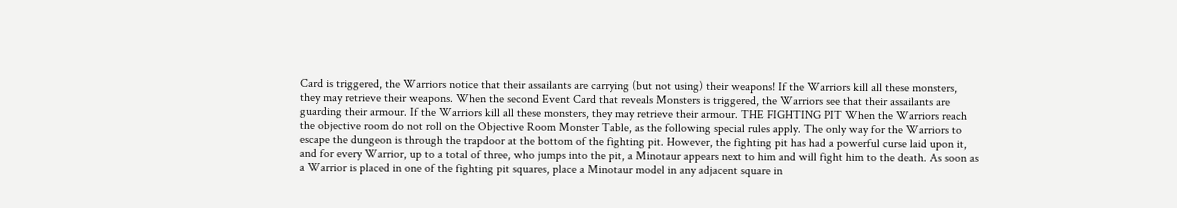Card is triggered, the Warriors notice that their assailants are carrying (but not using) their weapons! If the Warriors kill all these monsters, they may retrieve their weapons. When the second Event Card that reveals Monsters is triggered, the Warriors see that their assailants are guarding their armour. If the Warriors kill all these monsters, they may retrieve their armour. THE FIGHTING PIT When the Warriors reach the objective room do not roll on the Objective Room Monster Table, as the following special rules apply. The only way for the Warriors to escape the dungeon is through the trapdoor at the bottom of the fighting pit. However, the fighting pit has had a powerful curse laid upon it, and for every Warrior, up to a total of three, who jumps into the pit, a Minotaur appears next to him and will fight him to the death. As soon as a Warrior is placed in one of the fighting pit squares, place a Minotaur model in any adjacent square in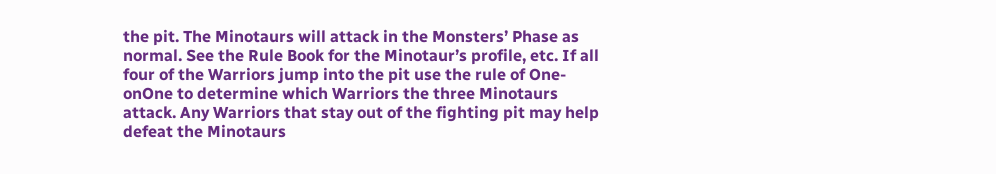the pit. The Minotaurs will attack in the Monsters’ Phase as normal. See the Rule Book for the Minotaur’s profile, etc. If all four of the Warriors jump into the pit use the rule of One-onOne to determine which Warriors the three Minotaurs attack. Any Warriors that stay out of the fighting pit may help defeat the Minotaurs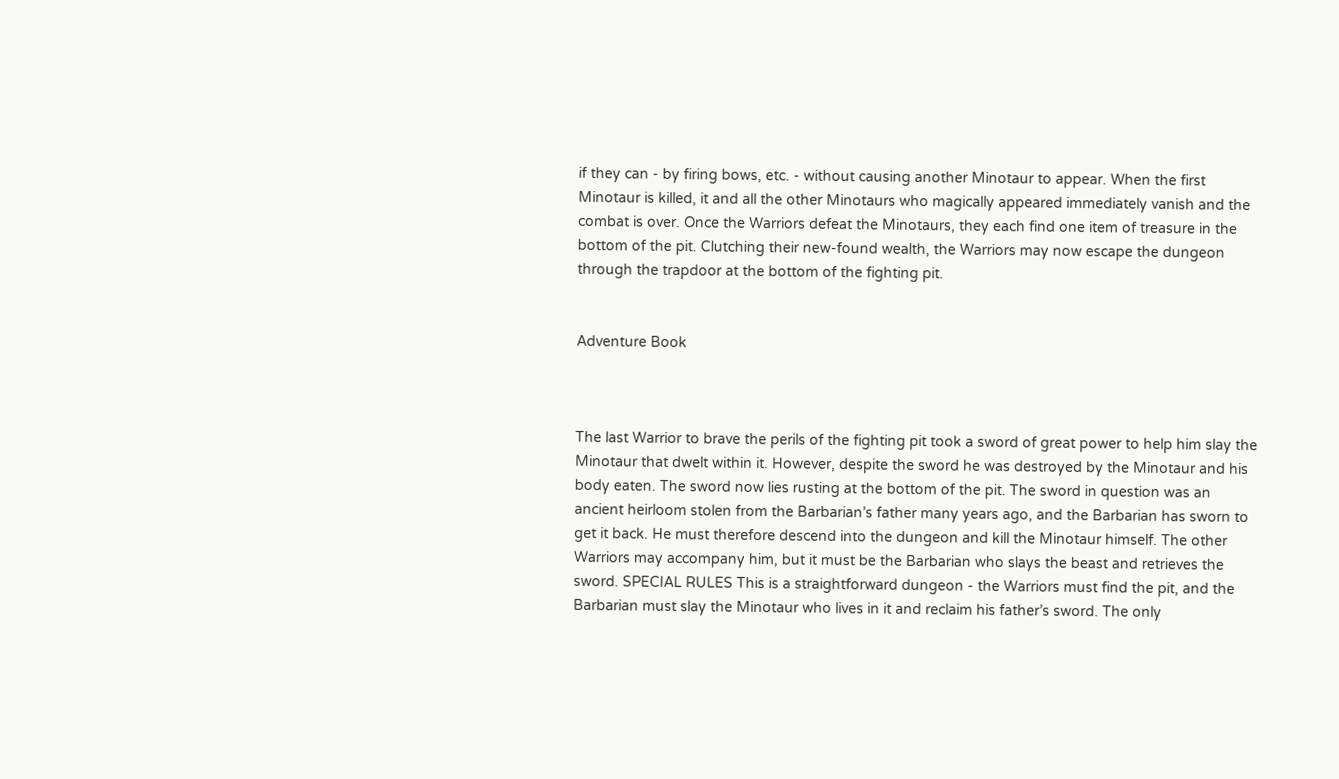if they can - by firing bows, etc. - without causing another Minotaur to appear. When the first Minotaur is killed, it and all the other Minotaurs who magically appeared immediately vanish and the combat is over. Once the Warriors defeat the Minotaurs, they each find one item of treasure in the bottom of the pit. Clutching their new-found wealth, the Warriors may now escape the dungeon through the trapdoor at the bottom of the fighting pit.


Adventure Book



The last Warrior to brave the perils of the fighting pit took a sword of great power to help him slay the Minotaur that dwelt within it. However, despite the sword he was destroyed by the Minotaur and his body eaten. The sword now lies rusting at the bottom of the pit. The sword in question was an ancient heirloom stolen from the Barbarian’s father many years ago, and the Barbarian has sworn to get it back. He must therefore descend into the dungeon and kill the Minotaur himself. The other Warriors may accompany him, but it must be the Barbarian who slays the beast and retrieves the sword. SPECIAL RULES This is a straightforward dungeon - the Warriors must find the pit, and the Barbarian must slay the Minotaur who lives in it and reclaim his father’s sword. The only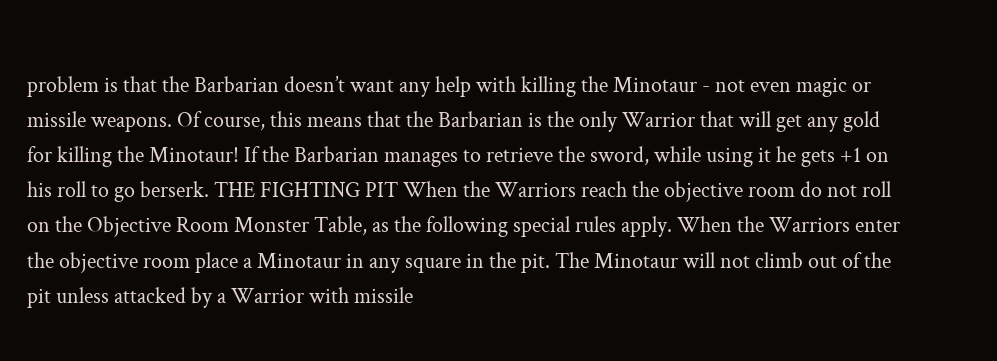problem is that the Barbarian doesn’t want any help with killing the Minotaur - not even magic or missile weapons. Of course, this means that the Barbarian is the only Warrior that will get any gold for killing the Minotaur! If the Barbarian manages to retrieve the sword, while using it he gets +1 on his roll to go berserk. THE FIGHTING PIT When the Warriors reach the objective room do not roll on the Objective Room Monster Table, as the following special rules apply. When the Warriors enter the objective room place a Minotaur in any square in the pit. The Minotaur will not climb out of the pit unless attacked by a Warrior with missile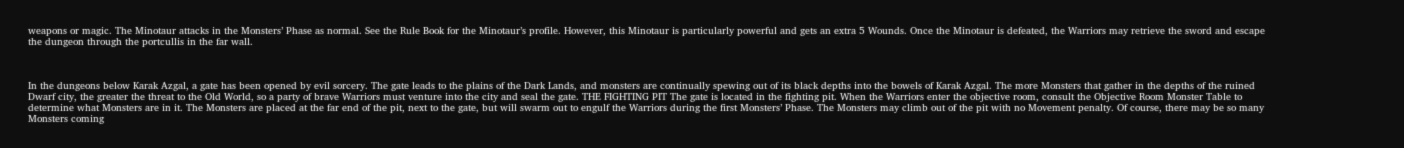weapons or magic. The Minotaur attacks in the Monsters’ Phase as normal. See the Rule Book for the Minotaur’s profile. However, this Minotaur is particularly powerful and gets an extra 5 Wounds. Once the Minotaur is defeated, the Warriors may retrieve the sword and escape the dungeon through the portcullis in the far wall.



In the dungeons below Karak Azgal, a gate has been opened by evil sorcery. The gate leads to the plains of the Dark Lands, and monsters are continually spewing out of its black depths into the bowels of Karak Azgal. The more Monsters that gather in the depths of the ruined Dwarf city, the greater the threat to the Old World, so a party of brave Warriors must venture into the city and seal the gate. THE FIGHTING PIT The gate is located in the fighting pit. When the Warriors enter the objective room, consult the Objective Room Monster Table to determine what Monsters are in it. The Monsters are placed at the far end of the pit, next to the gate, but will swarm out to engulf the Warriors during the first Monsters’ Phase. The Monsters may climb out of the pit with no Movement penalty. Of course, there may be so many Monsters coming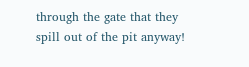through the gate that they spill out of the pit anyway!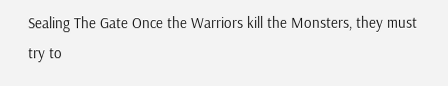Sealing The Gate Once the Warriors kill the Monsters, they must try to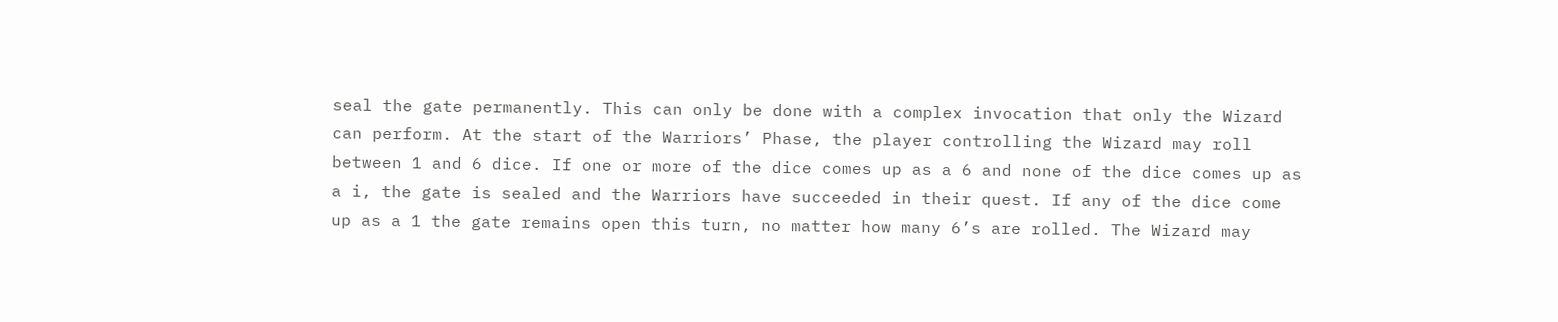seal the gate permanently. This can only be done with a complex invocation that only the Wizard can perform. At the start of the Warriors’ Phase, the player controlling the Wizard may roll between 1 and 6 dice. If one or more of the dice comes up as a 6 and none of the dice comes up as a i, the gate is sealed and the Warriors have succeeded in their quest. If any of the dice come up as a 1 the gate remains open this turn, no matter how many 6’s are rolled. The Wizard may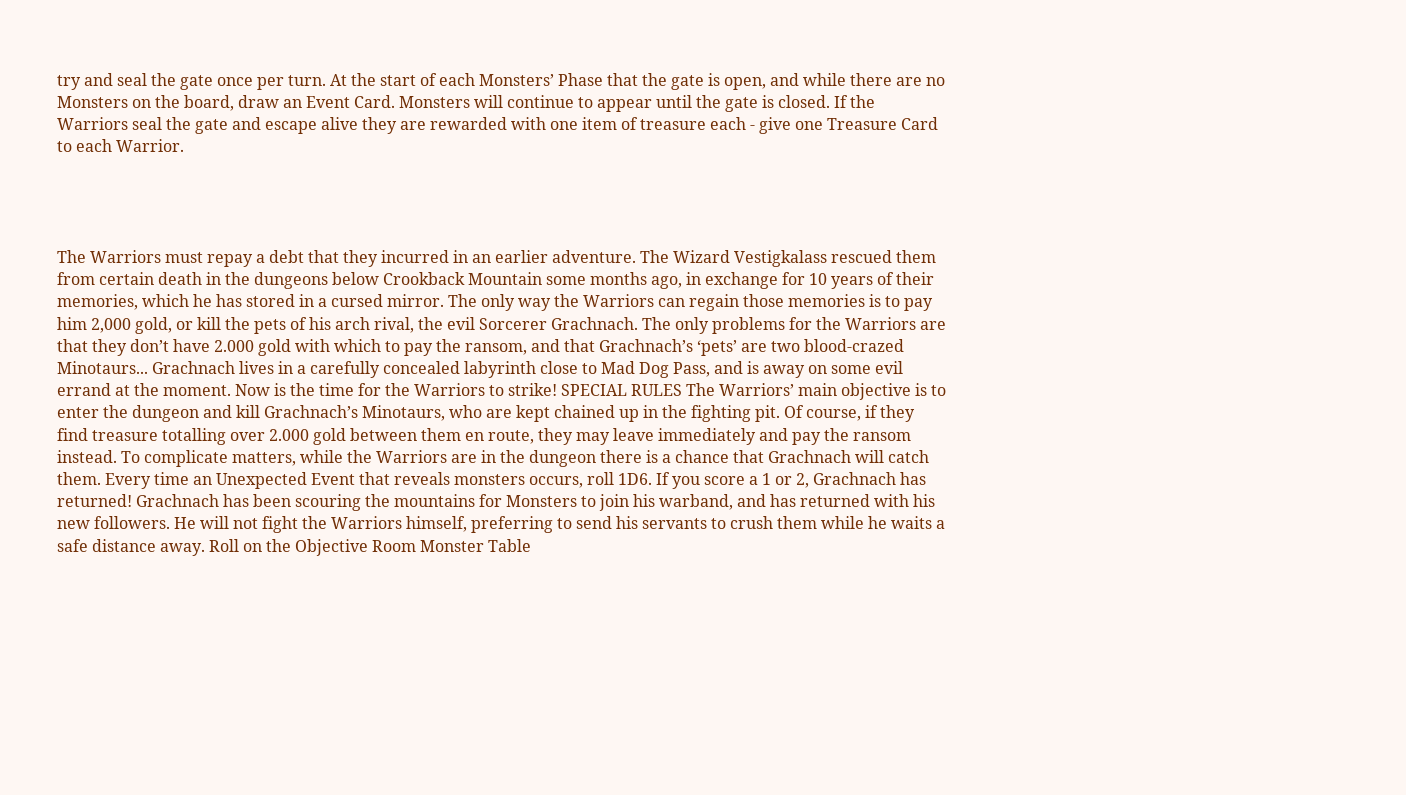try and seal the gate once per turn. At the start of each Monsters’ Phase that the gate is open, and while there are no Monsters on the board, draw an Event Card. Monsters will continue to appear until the gate is closed. If the Warriors seal the gate and escape alive they are rewarded with one item of treasure each - give one Treasure Card to each Warrior.




The Warriors must repay a debt that they incurred in an earlier adventure. The Wizard Vestigkalass rescued them from certain death in the dungeons below Crookback Mountain some months ago, in exchange for 10 years of their memories, which he has stored in a cursed mirror. The only way the Warriors can regain those memories is to pay him 2,000 gold, or kill the pets of his arch rival, the evil Sorcerer Grachnach. The only problems for the Warriors are that they don’t have 2.000 gold with which to pay the ransom, and that Grachnach’s ‘pets’ are two blood-crazed Minotaurs... Grachnach lives in a carefully concealed labyrinth close to Mad Dog Pass, and is away on some evil errand at the moment. Now is the time for the Warriors to strike! SPECIAL RULES The Warriors’ main objective is to enter the dungeon and kill Grachnach’s Minotaurs, who are kept chained up in the fighting pit. Of course, if they find treasure totalling over 2.000 gold between them en route, they may leave immediately and pay the ransom instead. To complicate matters, while the Warriors are in the dungeon there is a chance that Grachnach will catch them. Every time an Unexpected Event that reveals monsters occurs, roll 1D6. If you score a 1 or 2, Grachnach has returned! Grachnach has been scouring the mountains for Monsters to join his warband, and has returned with his new followers. He will not fight the Warriors himself, preferring to send his servants to crush them while he waits a safe distance away. Roll on the Objective Room Monster Table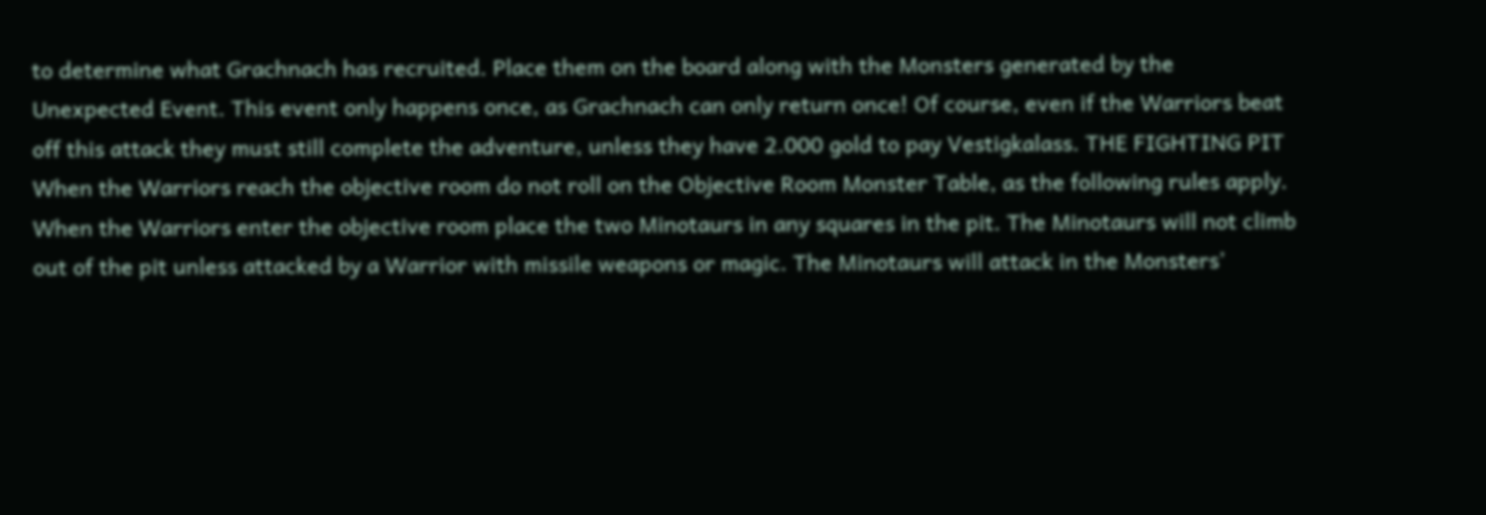to determine what Grachnach has recruited. Place them on the board along with the Monsters generated by the Unexpected Event. This event only happens once, as Grachnach can only return once! Of course, even if the Warriors beat off this attack they must still complete the adventure, unless they have 2.000 gold to pay Vestigkalass. THE FIGHTING PIT When the Warriors reach the objective room do not roll on the Objective Room Monster Table, as the following rules apply. When the Warriors enter the objective room place the two Minotaurs in any squares in the pit. The Minotaurs will not climb out of the pit unless attacked by a Warrior with missile weapons or magic. The Minotaurs will attack in the Monsters’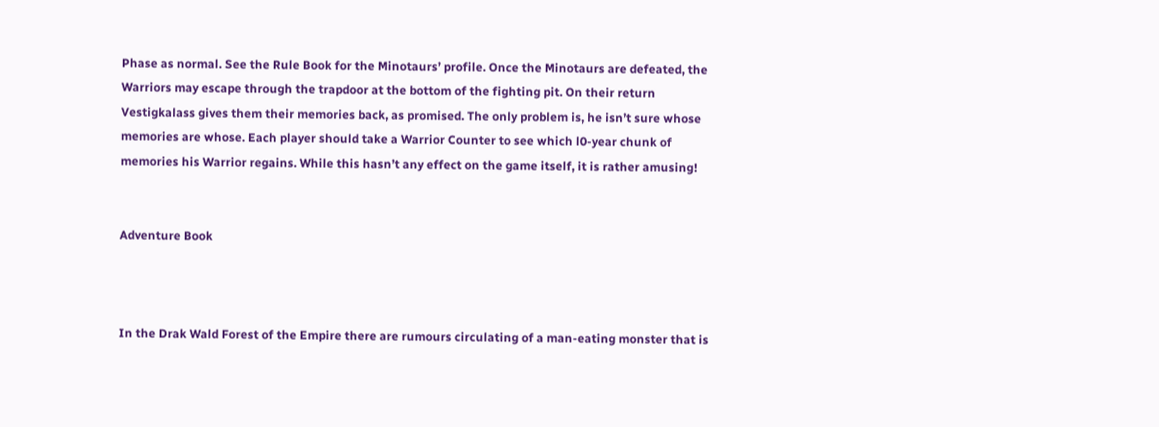Phase as normal. See the Rule Book for the Minotaurs’ profile. Once the Minotaurs are defeated, the Warriors may escape through the trapdoor at the bottom of the fighting pit. On their return Vestigkalass gives them their memories back, as promised. The only problem is, he isn’t sure whose memories are whose. Each player should take a Warrior Counter to see which l0-year chunk of memories his Warrior regains. While this hasn’t any effect on the game itself, it is rather amusing!


Adventure Book



In the Drak Wald Forest of the Empire there are rumours circulating of a man-eating monster that is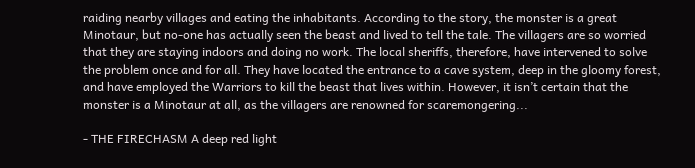raiding nearby villages and eating the inhabitants. According to the story, the monster is a great Minotaur, but no-one has actually seen the beast and lived to tell the tale. The villagers are so worried that they are staying indoors and doing no work. The local sheriffs, therefore, have intervened to solve the problem once and for all. They have located the entrance to a cave system, deep in the gloomy forest, and have employed the Warriors to kill the beast that lives within. However, it isn’t certain that the monster is a Minotaur at all, as the villagers are renowned for scaremongering...

- THE FIRECHASM A deep red light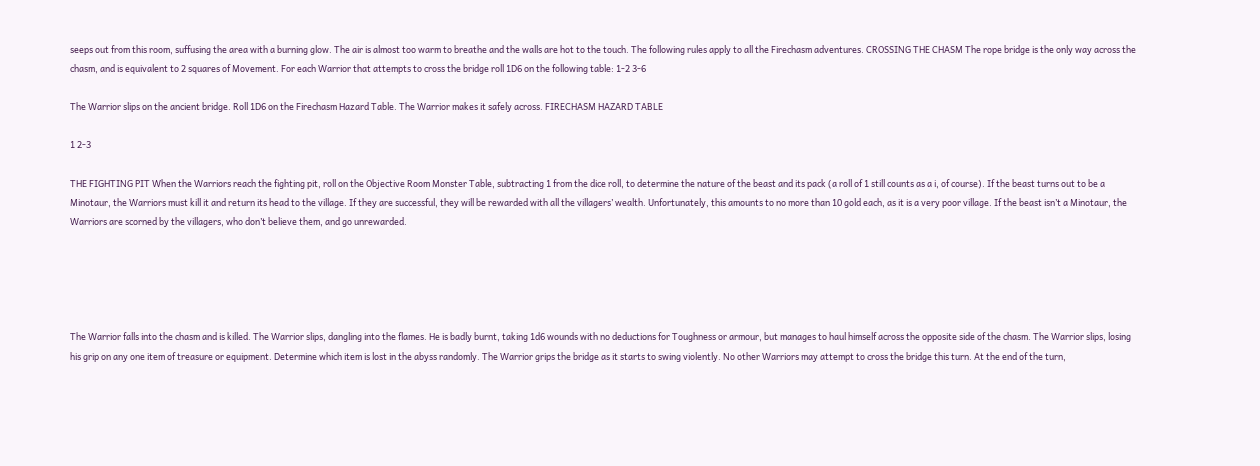seeps out from this room, suffusing the area with a burning glow. The air is almost too warm to breathe and the walls are hot to the touch. The following rules apply to all the Firechasm adventures. CROSSING THE CHASM The rope bridge is the only way across the chasm, and is equivalent to 2 squares of Movement. For each Warrior that attempts to cross the bridge roll 1D6 on the following table: 1-2 3-6

The Warrior slips on the ancient bridge. Roll 1D6 on the Firechasm Hazard Table. The Warrior makes it safely across. FIRECHASM HAZARD TABLE

1 2-3

THE FIGHTING PIT When the Warriors reach the fighting pit, roll on the Objective Room Monster Table, subtracting 1 from the dice roll, to determine the nature of the beast and its pack (a roll of 1 still counts as a i, of course). If the beast turns out to be a Minotaur, the Warriors must kill it and return its head to the village. If they are successful, they will be rewarded with all the villagers’ wealth. Unfortunately, this amounts to no more than 10 gold each, as it is a very poor village. If the beast isn’t a Minotaur, the Warriors are scorned by the villagers, who don’t believe them, and go unrewarded.





The Warrior falls into the chasm and is killed. The Warrior slips, dangling into the flames. He is badly burnt, taking 1d6 wounds with no deductions for Toughness or armour, but manages to haul himself across the opposite side of the chasm. The Warrior slips, losing his grip on any one item of treasure or equipment. Determine which item is lost in the abyss randomly. The Warrior grips the bridge as it starts to swing violently. No other Warriors may attempt to cross the bridge this turn. At the end of the turn,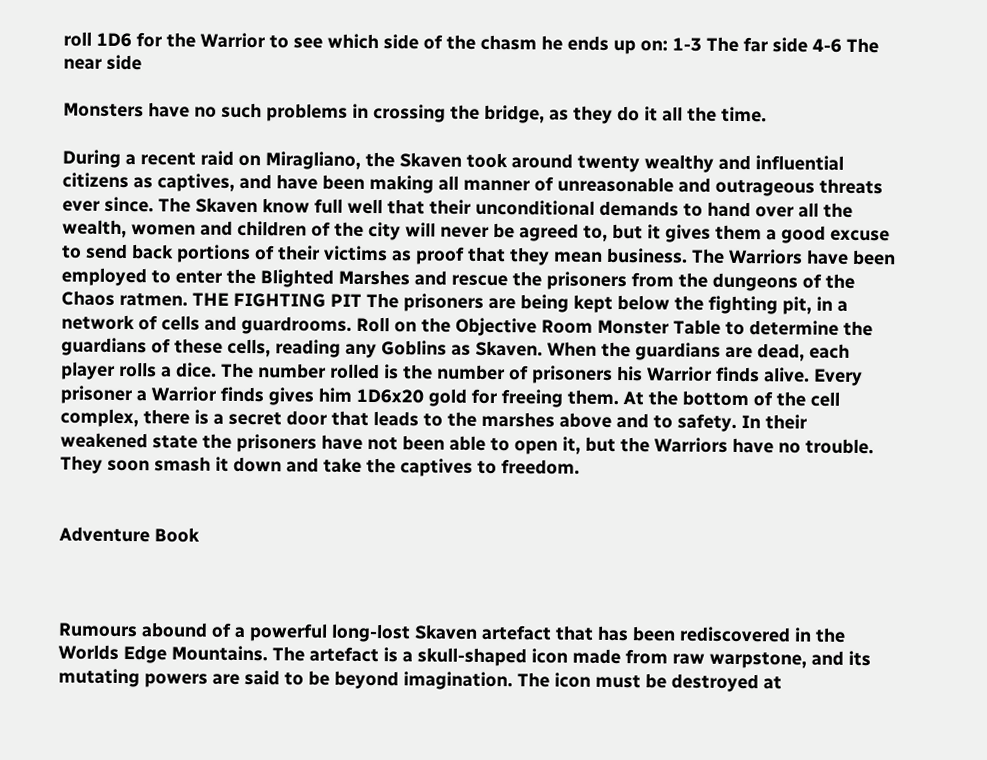roll 1D6 for the Warrior to see which side of the chasm he ends up on: 1-3 The far side 4-6 The near side

Monsters have no such problems in crossing the bridge, as they do it all the time.

During a recent raid on Miragliano, the Skaven took around twenty wealthy and influential citizens as captives, and have been making all manner of unreasonable and outrageous threats ever since. The Skaven know full well that their unconditional demands to hand over all the wealth, women and children of the city will never be agreed to, but it gives them a good excuse to send back portions of their victims as proof that they mean business. The Warriors have been employed to enter the Blighted Marshes and rescue the prisoners from the dungeons of the Chaos ratmen. THE FIGHTING PIT The prisoners are being kept below the fighting pit, in a network of cells and guardrooms. Roll on the Objective Room Monster Table to determine the guardians of these cells, reading any Goblins as Skaven. When the guardians are dead, each player rolls a dice. The number rolled is the number of prisoners his Warrior finds alive. Every prisoner a Warrior finds gives him 1D6x20 gold for freeing them. At the bottom of the cell complex, there is a secret door that leads to the marshes above and to safety. In their weakened state the prisoners have not been able to open it, but the Warriors have no trouble. They soon smash it down and take the captives to freedom.


Adventure Book



Rumours abound of a powerful long-lost Skaven artefact that has been rediscovered in the Worlds Edge Mountains. The artefact is a skull-shaped icon made from raw warpstone, and its mutating powers are said to be beyond imagination. The icon must be destroyed at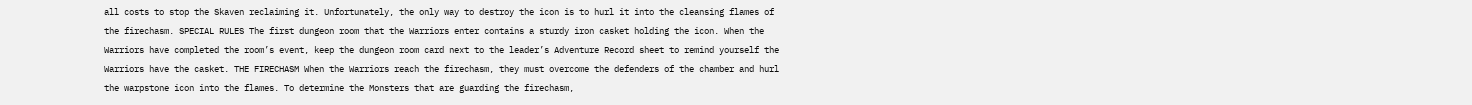all costs to stop the Skaven reclaiming it. Unfortunately, the only way to destroy the icon is to hurl it into the cleansing flames of the firechasm. SPECIAL RULES The first dungeon room that the Warriors enter contains a sturdy iron casket holding the icon. When the Warriors have completed the room’s event, keep the dungeon room card next to the leader’s Adventure Record sheet to remind yourself the Warriors have the casket. THE FIRECHASM When the Warriors reach the firechasm, they must overcome the defenders of the chamber and hurl the warpstone icon into the flames. To determine the Monsters that are guarding the firechasm,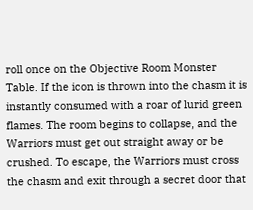roll once on the Objective Room Monster Table. If the icon is thrown into the chasm it is instantly consumed with a roar of lurid green flames. The room begins to collapse, and the Warriors must get out straight away or be crushed. To escape, the Warriors must cross the chasm and exit through a secret door that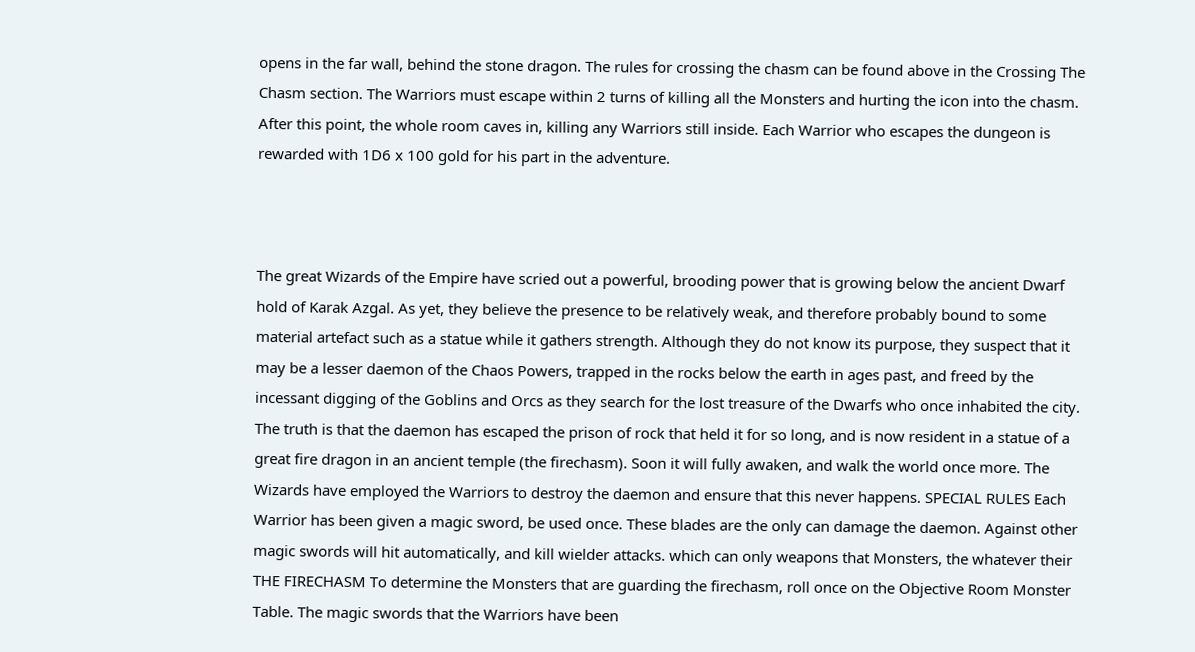opens in the far wall, behind the stone dragon. The rules for crossing the chasm can be found above in the Crossing The Chasm section. The Warriors must escape within 2 turns of killing all the Monsters and hurting the icon into the chasm. After this point, the whole room caves in, killing any Warriors still inside. Each Warrior who escapes the dungeon is rewarded with 1D6 x 100 gold for his part in the adventure.



The great Wizards of the Empire have scried out a powerful, brooding power that is growing below the ancient Dwarf hold of Karak Azgal. As yet, they believe the presence to be relatively weak, and therefore probably bound to some material artefact such as a statue while it gathers strength. Although they do not know its purpose, they suspect that it may be a lesser daemon of the Chaos Powers, trapped in the rocks below the earth in ages past, and freed by the incessant digging of the Goblins and Orcs as they search for the lost treasure of the Dwarfs who once inhabited the city. The truth is that the daemon has escaped the prison of rock that held it for so long, and is now resident in a statue of a great fire dragon in an ancient temple (the firechasm). Soon it will fully awaken, and walk the world once more. The Wizards have employed the Warriors to destroy the daemon and ensure that this never happens. SPECIAL RULES Each Warrior has been given a magic sword, be used once. These blades are the only can damage the daemon. Against other magic swords will hit automatically, and kill wielder attacks. which can only weapons that Monsters, the whatever their THE FIRECHASM To determine the Monsters that are guarding the firechasm, roll once on the Objective Room Monster Table. The magic swords that the Warriors have been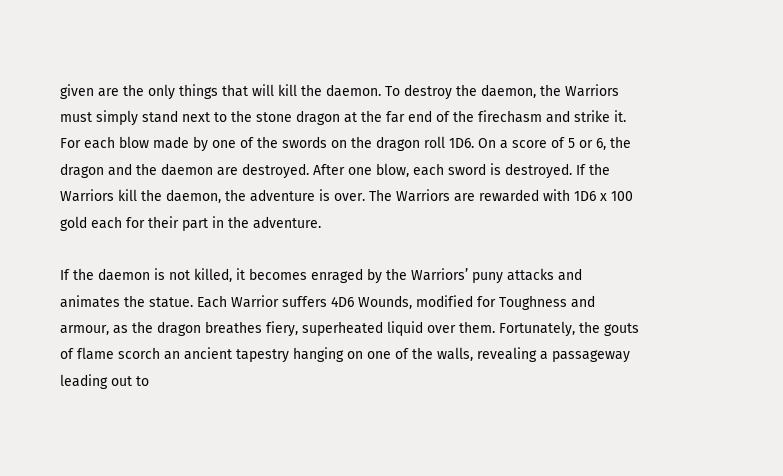given are the only things that will kill the daemon. To destroy the daemon, the Warriors must simply stand next to the stone dragon at the far end of the firechasm and strike it. For each blow made by one of the swords on the dragon roll 1D6. On a score of 5 or 6, the dragon and the daemon are destroyed. After one blow, each sword is destroyed. If the Warriors kill the daemon, the adventure is over. The Warriors are rewarded with 1D6 x 100 gold each for their part in the adventure.

If the daemon is not killed, it becomes enraged by the Warriors’ puny attacks and animates the statue. Each Warrior suffers 4D6 Wounds, modified for Toughness and armour, as the dragon breathes fiery, superheated liquid over them. Fortunately, the gouts of flame scorch an ancient tapestry hanging on one of the walls, revealing a passageway leading out to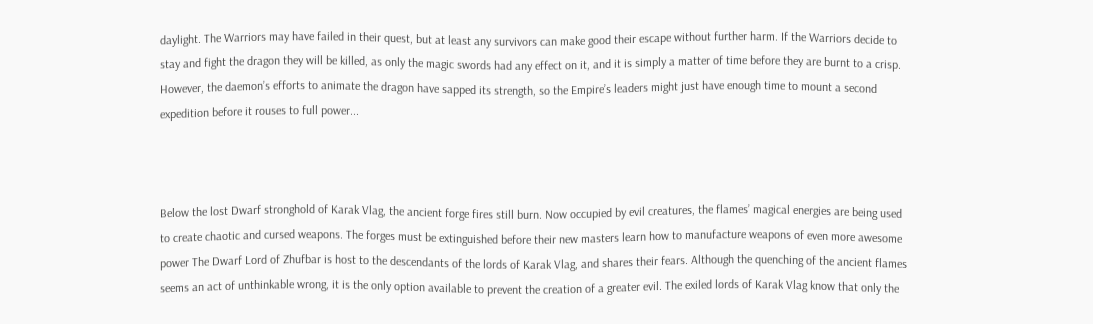daylight. The Warriors may have failed in their quest, but at least any survivors can make good their escape without further harm. If the Warriors decide to stay and fight the dragon they will be killed, as only the magic swords had any effect on it, and it is simply a matter of time before they are burnt to a crisp. However, the daemon’s efforts to animate the dragon have sapped its strength, so the Empire’s leaders might just have enough time to mount a second expedition before it rouses to full power...



Below the lost Dwarf stronghold of Karak Vlag, the ancient forge fires still burn. Now occupied by evil creatures, the flames’ magical energies are being used to create chaotic and cursed weapons. The forges must be extinguished before their new masters learn how to manufacture weapons of even more awesome power The Dwarf Lord of Zhufbar is host to the descendants of the lords of Karak Vlag, and shares their fears. Although the quenching of the ancient flames seems an act of unthinkable wrong, it is the only option available to prevent the creation of a greater evil. The exiled lords of Karak Vlag know that only the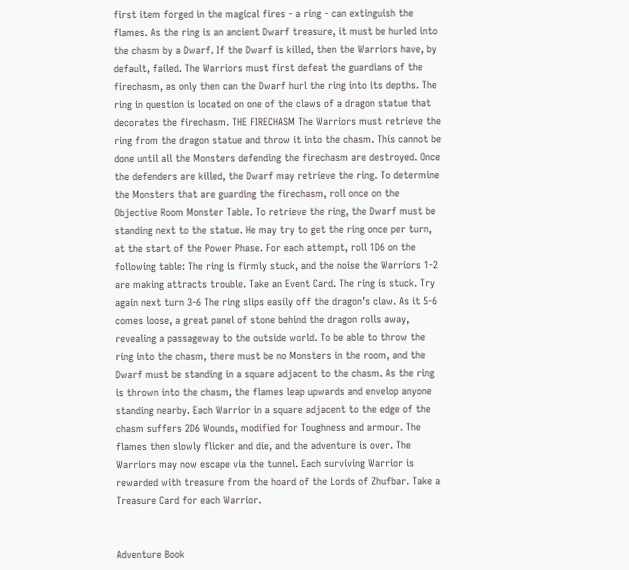first item forged in the magical fires - a ring - can extinguish the flames. As the ring is an ancient Dwarf treasure, it must be hurled into the chasm by a Dwarf. If the Dwarf is killed, then the Warriors have, by default, failed. The Warriors must first defeat the guardians of the firechasm, as only then can the Dwarf hurl the ring into its depths. The ring in question is located on one of the claws of a dragon statue that decorates the firechasm. THE FIRECHASM The Warriors must retrieve the ring from the dragon statue and throw it into the chasm. This cannot be done until all the Monsters defending the firechasm are destroyed. Once the defenders are killed, the Dwarf may retrieve the ring. To determine the Monsters that are guarding the firechasm, roll once on the Objective Room Monster Table. To retrieve the ring, the Dwarf must be standing next to the statue. He may try to get the ring once per turn, at the start of the Power Phase. For each attempt, roll 1D6 on the following table: The ring is firmly stuck, and the noise the Warriors 1-2 are making attracts trouble. Take an Event Card. The ring is stuck. Try again next turn 3-6 The ring slips easily off the dragon’s claw. As it 5-6 comes loose, a great panel of stone behind the dragon rolls away, revealing a passageway to the outside world. To be able to throw the ring into the chasm, there must be no Monsters in the room, and the Dwarf must be standing in a square adjacent to the chasm. As the ring is thrown into the chasm, the flames leap upwards and envelop anyone standing nearby. Each Warrior in a square adjacent to the edge of the chasm suffers 2D6 Wounds, modified for Toughness and armour. The flames then slowly flicker and die, and the adventure is over. The Warriors may now escape via the tunnel. Each surviving Warrior is rewarded with treasure from the hoard of the Lords of Zhufbar. Take a Treasure Card for each Warrior.


Adventure Book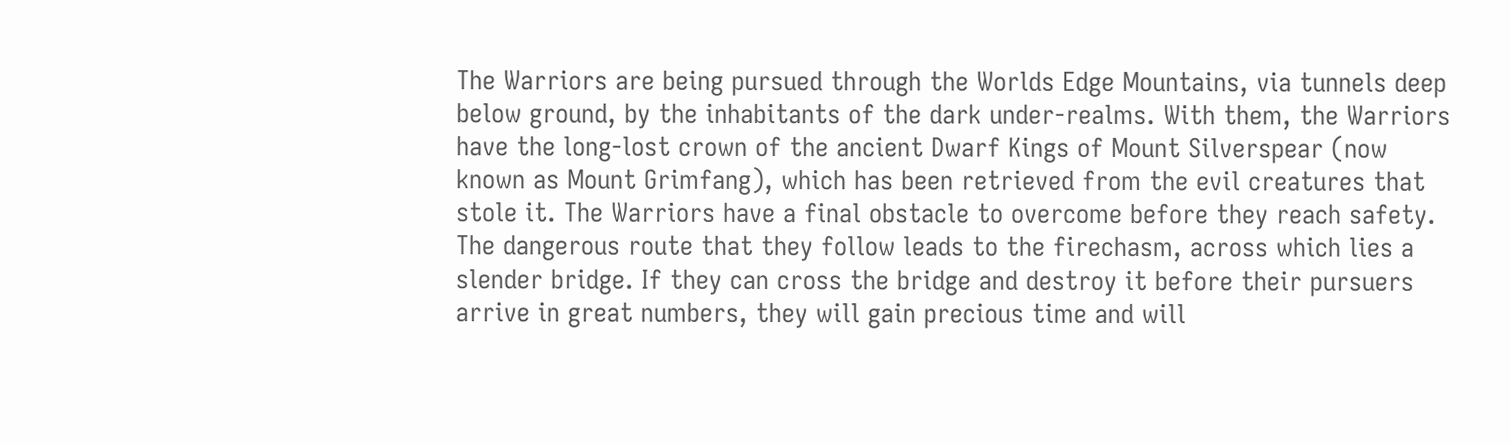The Warriors are being pursued through the Worlds Edge Mountains, via tunnels deep below ground, by the inhabitants of the dark under-realms. With them, the Warriors have the long-lost crown of the ancient Dwarf Kings of Mount Silverspear (now known as Mount Grimfang), which has been retrieved from the evil creatures that stole it. The Warriors have a final obstacle to overcome before they reach safety. The dangerous route that they follow leads to the firechasm, across which lies a slender bridge. If they can cross the bridge and destroy it before their pursuers arrive in great numbers, they will gain precious time and will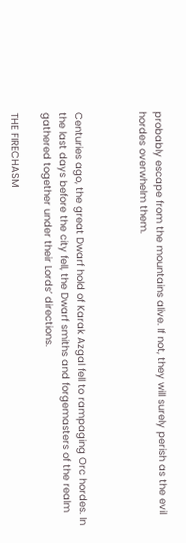probably escape from the mountains alive. If not, they will surely perish as the evil hordes overwhelm them.



Centuries ago, the great Dwarf hold of Karak Azgal fell to rampaging Orc hordes. In the last days before the city fell, the Dwarf smiths and forgemasters of the realm gathered together under their Lords’ directions.

THE FIRECHASM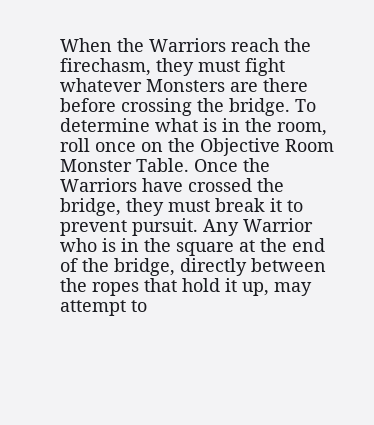When the Warriors reach the firechasm, they must fight whatever Monsters are there before crossing the bridge. To determine what is in the room, roll once on the Objective Room Monster Table. Once the Warriors have crossed the bridge, they must break it to prevent pursuit. Any Warrior who is in the square at the end of the bridge, directly between the ropes that hold it up, may attempt to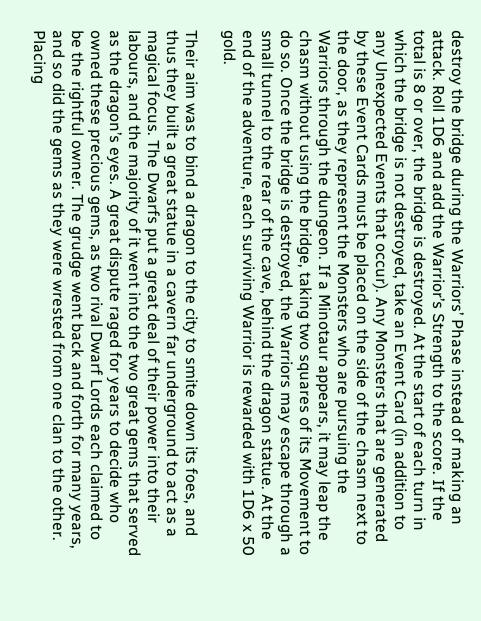destroy the bridge during the Warriors’ Phase instead of making an attack. Roll 1D6 and add the Warrior’s Strength to the score. If the total is 8 or over, the bridge is destroyed. At the start of each turn in which the bridge is not destroyed, take an Event Card (in addition to any Unexpected Events that occur). Any Monsters that are generated by these Event Cards must be placed on the side of the chasm next to the door, as they represent the Monsters who are pursuing the Warriors through the dungeon. If a Minotaur appears, it may leap the chasm without using the bridge, taking two squares of its Movement to do so. Once the bridge is destroyed, the Warriors may escape through a small tunnel to the rear of the cave, behind the dragon statue. At the end of the adventure, each surviving Warrior is rewarded with 1D6 x 50 gold.

Their aim was to bind a dragon to the city to smite down its foes, and thus they built a great statue in a cavern far underground to act as a magical focus. The Dwarfs put a great deal of their power into their labours, and the majority of it went into the two great gems that served as the dragon’s eyes. A great dispute raged for years to decide who owned these precious gems, as two rival Dwarf Lords each claimed to be the rightful owner. The grudge went back and forth for many years, and so did the gems as they were wrested from one clan to the other. Placing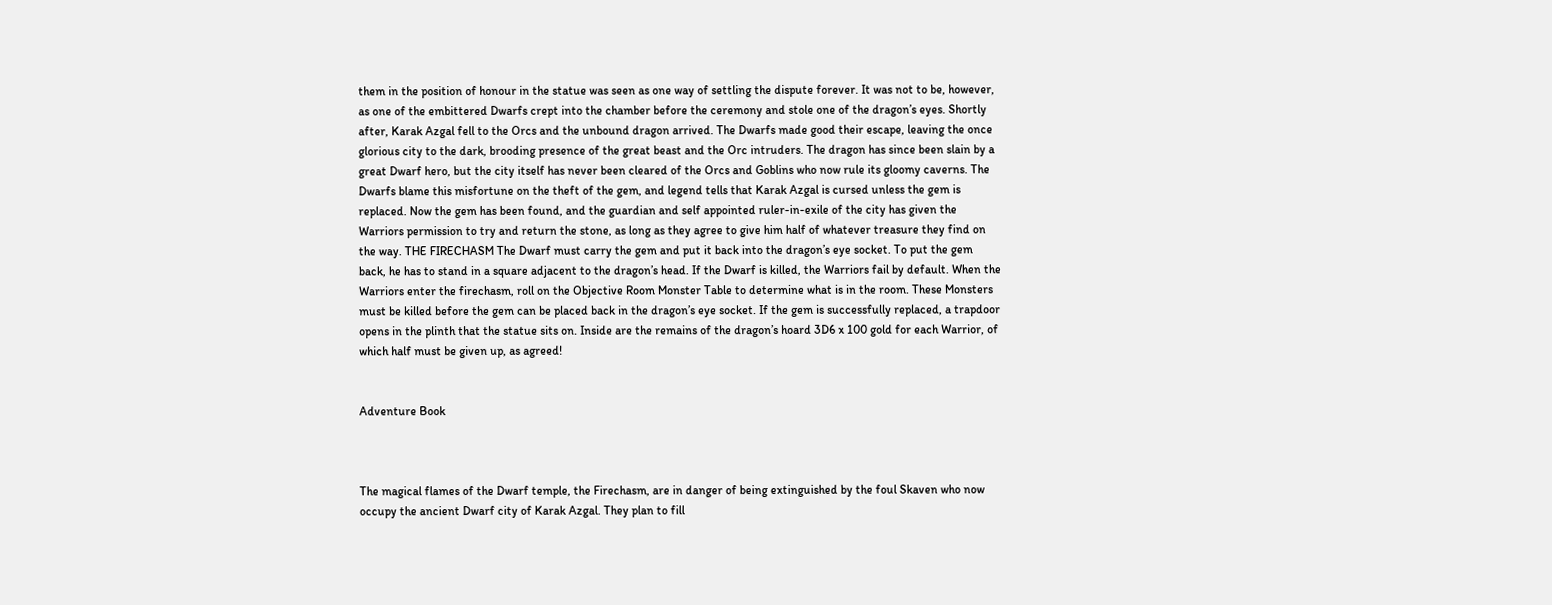them in the position of honour in the statue was seen as one way of settling the dispute forever. It was not to be, however, as one of the embittered Dwarfs crept into the chamber before the ceremony and stole one of the dragon’s eyes. Shortly after, Karak Azgal fell to the Orcs and the unbound dragon arrived. The Dwarfs made good their escape, leaving the once glorious city to the dark, brooding presence of the great beast and the Orc intruders. The dragon has since been slain by a great Dwarf hero, but the city itself has never been cleared of the Orcs and Goblins who now rule its gloomy caverns. The Dwarfs blame this misfortune on the theft of the gem, and legend tells that Karak Azgal is cursed unless the gem is replaced. Now the gem has been found, and the guardian and self appointed ruler-in-exile of the city has given the Warriors permission to try and return the stone, as long as they agree to give him half of whatever treasure they find on the way. THE FIRECHASM The Dwarf must carry the gem and put it back into the dragon’s eye socket. To put the gem back, he has to stand in a square adjacent to the dragon’s head. If the Dwarf is killed, the Warriors fail by default. When the Warriors enter the firechasm, roll on the Objective Room Monster Table to determine what is in the room. These Monsters must be killed before the gem can be placed back in the dragon’s eye socket. If the gem is successfully replaced, a trapdoor opens in the plinth that the statue sits on. Inside are the remains of the dragon’s hoard 3D6 x 100 gold for each Warrior, of which half must be given up, as agreed!


Adventure Book



The magical flames of the Dwarf temple, the Firechasm, are in danger of being extinguished by the foul Skaven who now occupy the ancient Dwarf city of Karak Azgal. They plan to fill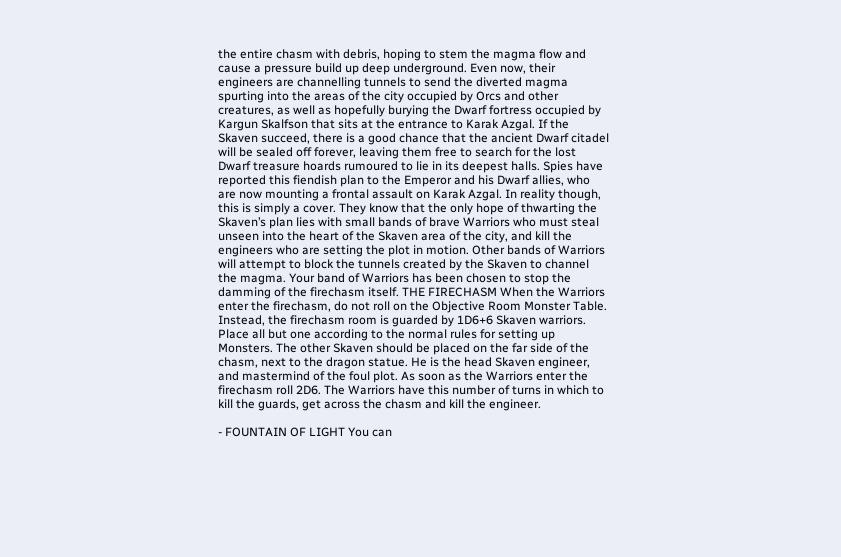the entire chasm with debris, hoping to stem the magma flow and cause a pressure build up deep underground. Even now, their engineers are channelling tunnels to send the diverted magma spurting into the areas of the city occupied by Orcs and other creatures, as well as hopefully burying the Dwarf fortress occupied by Kargun Skalfson that sits at the entrance to Karak Azgal. If the Skaven succeed, there is a good chance that the ancient Dwarf citadel will be sealed off forever, leaving them free to search for the lost Dwarf treasure hoards rumoured to lie in its deepest halls. Spies have reported this fiendish plan to the Emperor and his Dwarf allies, who are now mounting a frontal assault on Karak Azgal. In reality though, this is simply a cover. They know that the only hope of thwarting the Skaven’s plan lies with small bands of brave Warriors who must steal unseen into the heart of the Skaven area of the city, and kill the engineers who are setting the plot in motion. Other bands of Warriors will attempt to block the tunnels created by the Skaven to channel the magma. Your band of Warriors has been chosen to stop the damming of the firechasm itself. THE FIRECHASM When the Warriors enter the firechasm, do not roll on the Objective Room Monster Table. Instead, the firechasm room is guarded by 1D6+6 Skaven warriors. Place all but one according to the normal rules for setting up Monsters. The other Skaven should be placed on the far side of the chasm, next to the dragon statue. He is the head Skaven engineer, and mastermind of the foul plot. As soon as the Warriors enter the firechasm roll 2D6. The Warriors have this number of turns in which to kill the guards, get across the chasm and kill the engineer.

- FOUNTAIN OF LIGHT You can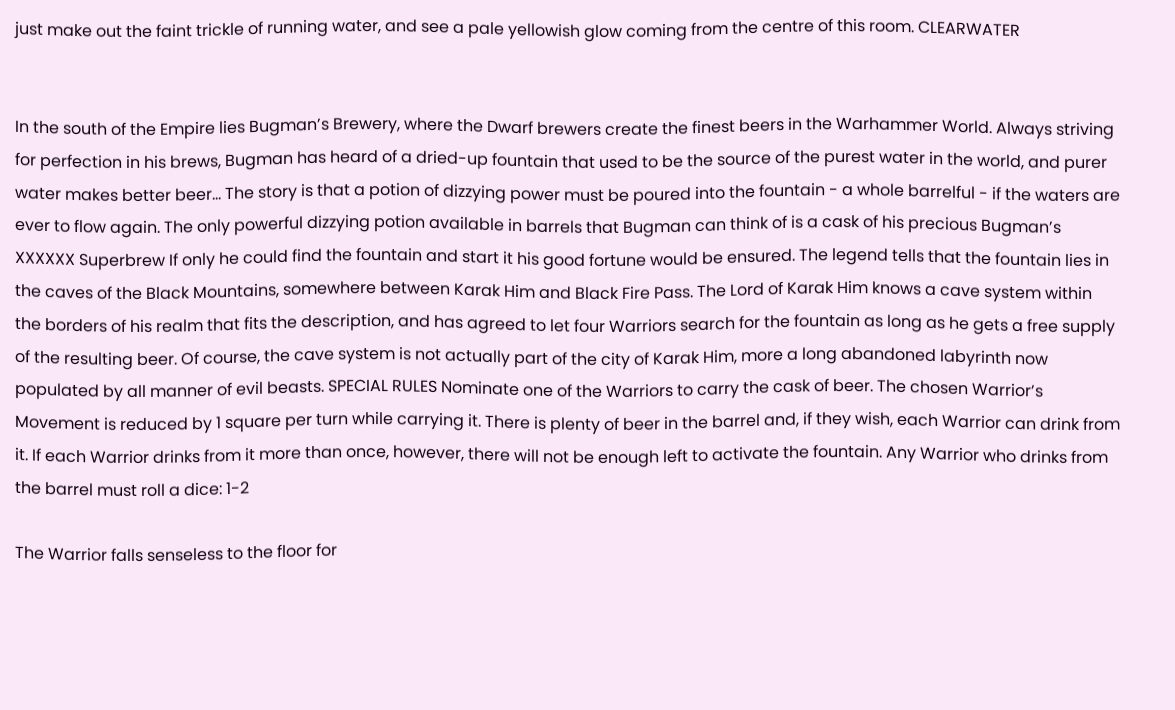just make out the faint trickle of running water, and see a pale yellowish glow coming from the centre of this room. CLEARWATER


In the south of the Empire lies Bugman’s Brewery, where the Dwarf brewers create the finest beers in the Warhammer World. Always striving for perfection in his brews, Bugman has heard of a dried-up fountain that used to be the source of the purest water in the world, and purer water makes better beer... The story is that a potion of dizzying power must be poured into the fountain - a whole barrelful - if the waters are ever to flow again. The only powerful dizzying potion available in barrels that Bugman can think of is a cask of his precious Bugman’s XXXXXX Superbrew If only he could find the fountain and start it his good fortune would be ensured. The legend tells that the fountain lies in the caves of the Black Mountains, somewhere between Karak Him and Black Fire Pass. The Lord of Karak Him knows a cave system within the borders of his realm that fits the description, and has agreed to let four Warriors search for the fountain as long as he gets a free supply of the resulting beer. Of course, the cave system is not actually part of the city of Karak Him, more a long abandoned labyrinth now populated by all manner of evil beasts. SPECIAL RULES Nominate one of the Warriors to carry the cask of beer. The chosen Warrior’s Movement is reduced by 1 square per turn while carrying it. There is plenty of beer in the barrel and, if they wish, each Warrior can drink from it. If each Warrior drinks from it more than once, however, there will not be enough left to activate the fountain. Any Warrior who drinks from the barrel must roll a dice: 1-2

The Warrior falls senseless to the floor for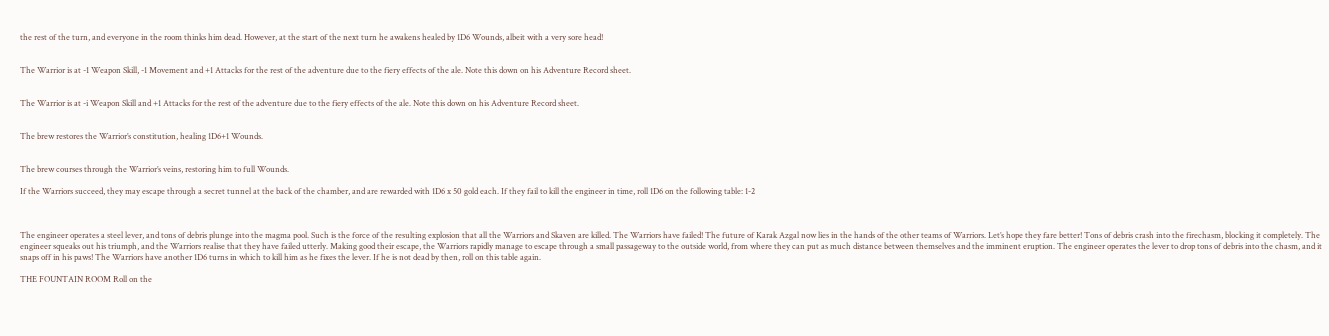the rest of the turn, and everyone in the room thinks him dead. However, at the start of the next turn he awakens healed by 1D6 Wounds, albeit with a very sore head!


The Warrior is at -1 Weapon Skill, -1 Movement and +1 Attacks for the rest of the adventure due to the fiery effects of the ale. Note this down on his Adventure Record sheet.


The Warrior is at -i Weapon Skill and +1 Attacks for the rest of the adventure due to the fiery effects of the ale. Note this down on his Adventure Record sheet.


The brew restores the Warrior’s constitution, healing 1D6+1 Wounds.


The brew courses through the Warrior’s veins, restoring him to full Wounds.

If the Warriors succeed, they may escape through a secret tunnel at the back of the chamber, and are rewarded with 1D6 x 50 gold each. If they fail to kill the engineer in time, roll 1D6 on the following table: 1-2



The engineer operates a steel lever, and tons of debris plunge into the magma pool. Such is the force of the resulting explosion that all the Warriors and Skaven are killed. The Warriors have failed! The future of Karak Azgal now lies in the hands of the other teams of Warriors. Let’s hope they fare better! Tons of debris crash into the firechasm, blocking it completely. The engineer squeaks out his triumph, and the Warriors realise that they have failed utterly. Making good their escape, the Warriors rapidly manage to escape through a small passageway to the outside world, from where they can put as much distance between themselves and the imminent eruption. The engineer operates the lever to drop tons of debris into the chasm, and it snaps off in his paws! The Warriors have another 1D6 turns in which to kill him as he fixes the lever. If he is not dead by then, roll on this table again.

THE FOUNTAIN ROOM Roll on the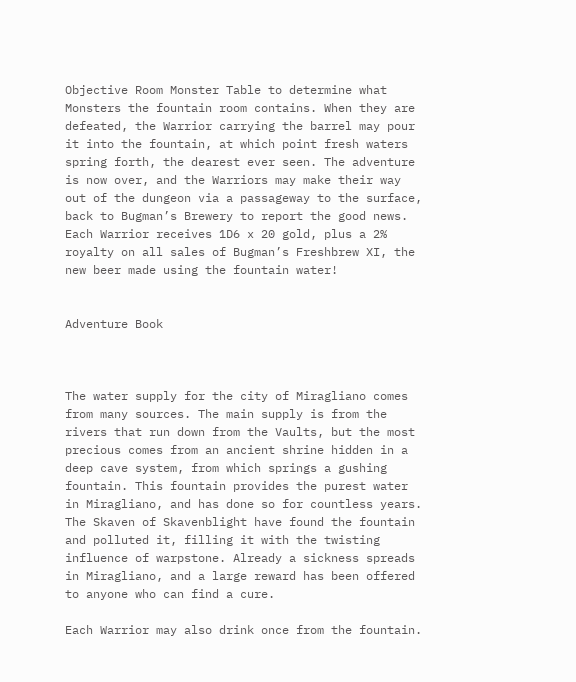Objective Room Monster Table to determine what Monsters the fountain room contains. When they are defeated, the Warrior carrying the barrel may pour it into the fountain, at which point fresh waters spring forth, the dearest ever seen. The adventure is now over, and the Warriors may make their way out of the dungeon via a passageway to the surface, back to Bugman’s Brewery to report the good news. Each Warrior receives 1D6 x 20 gold, plus a 2% royalty on all sales of Bugman’s Freshbrew XI, the new beer made using the fountain water!


Adventure Book



The water supply for the city of Miragliano comes from many sources. The main supply is from the rivers that run down from the Vaults, but the most precious comes from an ancient shrine hidden in a deep cave system, from which springs a gushing fountain. This fountain provides the purest water in Miragliano, and has done so for countless years. The Skaven of Skavenblight have found the fountain and polluted it, filling it with the twisting influence of warpstone. Already a sickness spreads in Miragliano, and a large reward has been offered to anyone who can find a cure.

Each Warrior may also drink once from the fountain.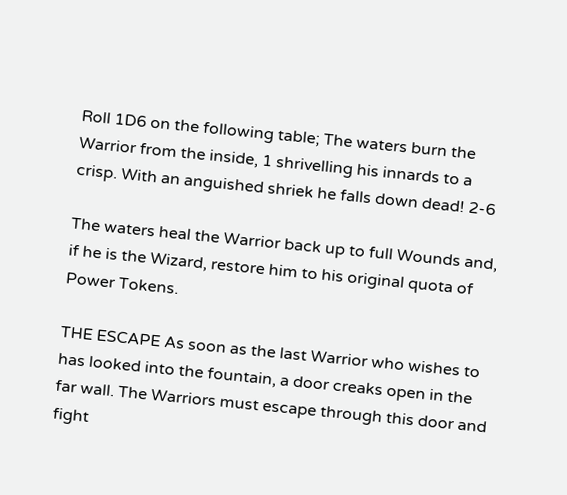Roll 1D6 on the following table; The waters burn the Warrior from the inside, 1 shrivelling his innards to a crisp. With an anguished shriek he falls down dead! 2-6

The waters heal the Warrior back up to full Wounds and, if he is the Wizard, restore him to his original quota of Power Tokens.

THE ESCAPE As soon as the last Warrior who wishes to has looked into the fountain, a door creaks open in the far wall. The Warriors must escape through this door and fight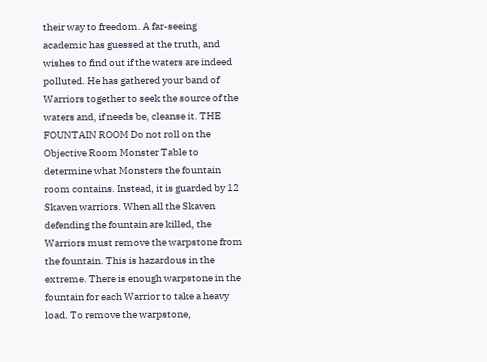their way to freedom. A far-seeing academic has guessed at the truth, and wishes to find out if the waters are indeed polluted. He has gathered your band of Warriors together to seek the source of the waters and, if needs be, cleanse it. THE FOUNTAIN ROOM Do not roll on the Objective Room Monster Table to determine what Monsters the fountain room contains. Instead, it is guarded by 12 Skaven warriors. When all the Skaven defending the fountain are killed, the Warriors must remove the warpstone from the fountain. This is hazardous in the extreme. There is enough warpstone in the fountain for each Warrior to take a heavy load. To remove the warpstone,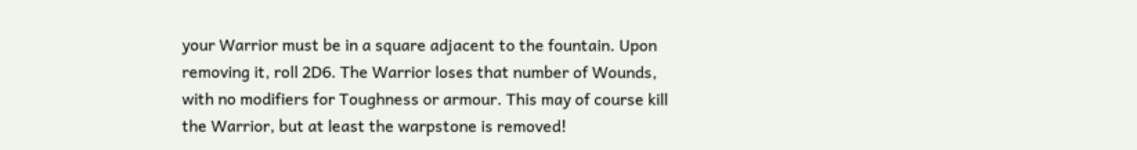your Warrior must be in a square adjacent to the fountain. Upon removing it, roll 2D6. The Warrior loses that number of Wounds, with no modifiers for Toughness or armour. This may of course kill the Warrior, but at least the warpstone is removed!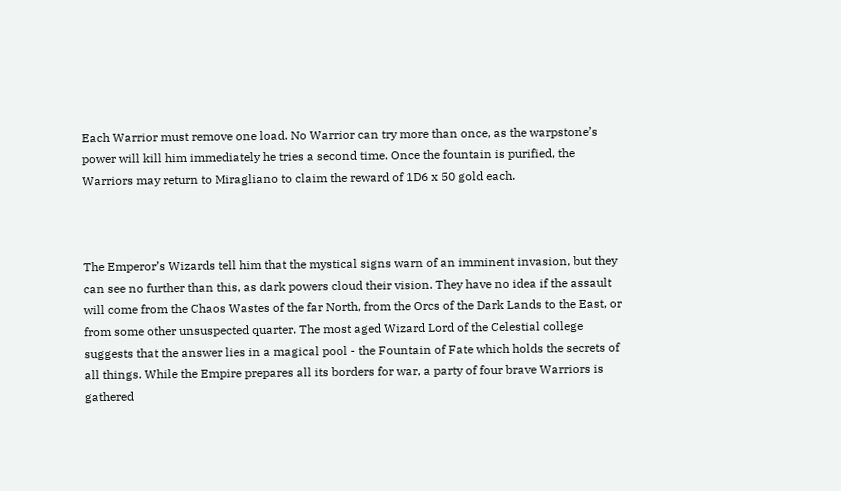Each Warrior must remove one load. No Warrior can try more than once, as the warpstone’s power will kill him immediately he tries a second time. Once the fountain is purified, the Warriors may return to Miragliano to claim the reward of 1D6 x 50 gold each.



The Emperor’s Wizards tell him that the mystical signs warn of an imminent invasion, but they can see no further than this, as dark powers cloud their vision. They have no idea if the assault will come from the Chaos Wastes of the far North, from the Orcs of the Dark Lands to the East, or from some other unsuspected quarter. The most aged Wizard Lord of the Celestial college suggests that the answer lies in a magical pool - the Fountain of Fate which holds the secrets of all things. While the Empire prepares all its borders for war, a party of four brave Warriors is gathered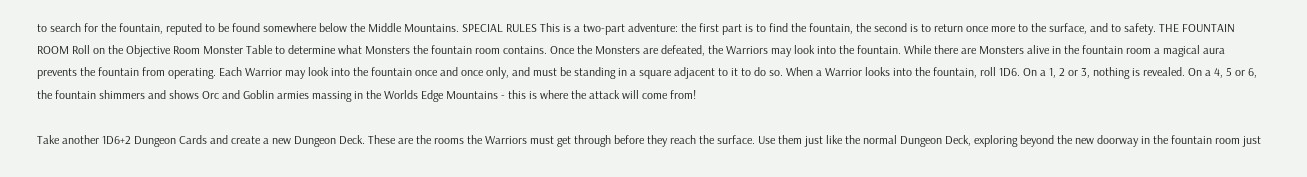to search for the fountain, reputed to be found somewhere below the Middle Mountains. SPECIAL RULES This is a two-part adventure: the first part is to find the fountain, the second is to return once more to the surface, and to safety. THE FOUNTAIN ROOM Roll on the Objective Room Monster Table to determine what Monsters the fountain room contains. Once the Monsters are defeated, the Warriors may look into the fountain. While there are Monsters alive in the fountain room a magical aura prevents the fountain from operating. Each Warrior may look into the fountain once and once only, and must be standing in a square adjacent to it to do so. When a Warrior looks into the fountain, roll 1D6. On a 1, 2 or 3, nothing is revealed. On a 4, 5 or 6, the fountain shimmers and shows Orc and Goblin armies massing in the Worlds Edge Mountains - this is where the attack will come from!

Take another 1D6+2 Dungeon Cards and create a new Dungeon Deck. These are the rooms the Warriors must get through before they reach the surface. Use them just like the normal Dungeon Deck, exploring beyond the new doorway in the fountain room just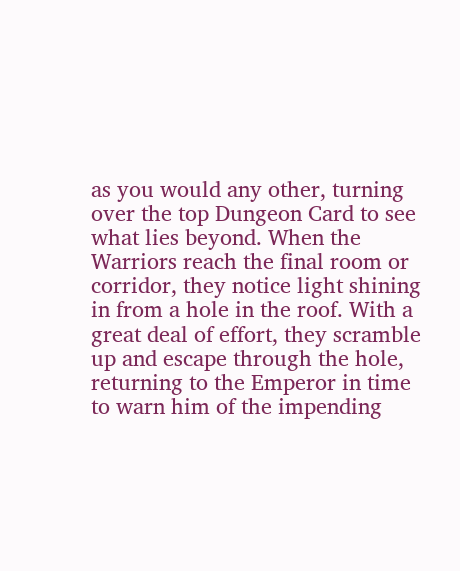as you would any other, turning over the top Dungeon Card to see what lies beyond. When the Warriors reach the final room or corridor, they notice light shining in from a hole in the roof. With a great deal of effort, they scramble up and escape through the hole, returning to the Emperor in time to warn him of the impending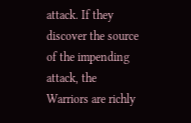attack. If they discover the source of the impending attack, the Warriors are richly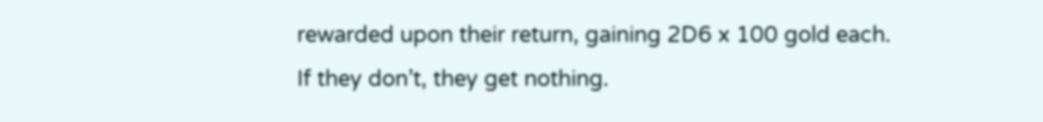rewarded upon their return, gaining 2D6 x 100 gold each. If they don’t, they get nothing.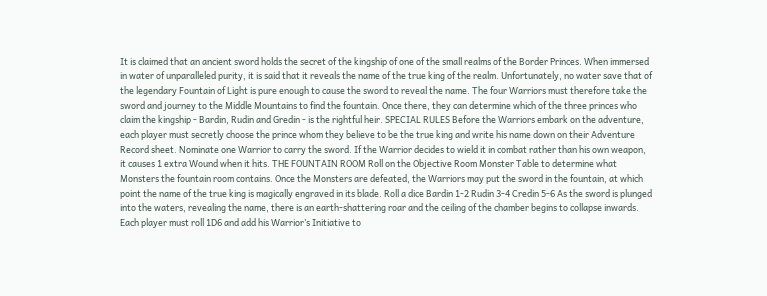It is claimed that an ancient sword holds the secret of the kingship of one of the small realms of the Border Princes. When immersed in water of unparalleled purity, it is said that it reveals the name of the true king of the realm. Unfortunately, no water save that of the legendary Fountain of Light is pure enough to cause the sword to reveal the name. The four Warriors must therefore take the sword and journey to the Middle Mountains to find the fountain. Once there, they can determine which of the three princes who claim the kingship - Bardin, Rudin and Gredin - is the rightful heir. SPECIAL RULES Before the Warriors embark on the adventure, each player must secretly choose the prince whom they believe to be the true king and write his name down on their Adventure Record sheet. Nominate one Warrior to carry the sword. If the Warrior decides to wield it in combat rather than his own weapon, it causes 1 extra Wound when it hits. THE FOUNTAIN ROOM Roll on the Objective Room Monster Table to determine what Monsters the fountain room contains. Once the Monsters are defeated, the Warriors may put the sword in the fountain, at which point the name of the true king is magically engraved in its blade. Roll a dice Bardin 1-2 Rudin 3-4 Credin 5-6 As the sword is plunged into the waters, revealing the name, there is an earth-shattering roar and the ceiling of the chamber begins to collapse inwards. Each player must roll 1D6 and add his Warrior’s Initiative to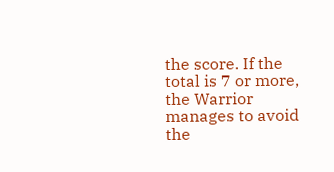the score. If the total is 7 or more, the Warrior manages to avoid the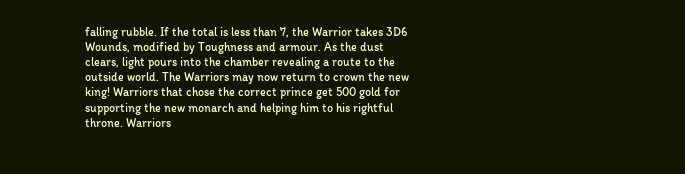falling rubble. If the total is less than 7, the Warrior takes 3D6 Wounds, modified by Toughness and armour. As the dust clears, light pours into the chamber revealing a route to the outside world. The Warriors may now return to crown the new king! Warriors that chose the correct prince get 500 gold for supporting the new monarch and helping him to his rightful throne. Warriors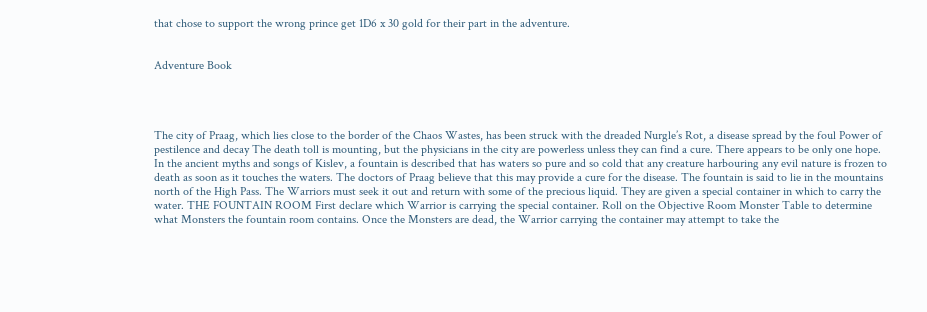that chose to support the wrong prince get 1D6 x 30 gold for their part in the adventure.


Adventure Book




The city of Praag, which lies close to the border of the Chaos Wastes, has been struck with the dreaded Nurgle’s Rot, a disease spread by the foul Power of pestilence and decay The death toll is mounting, but the physicians in the city are powerless unless they can find a cure. There appears to be only one hope. In the ancient myths and songs of Kislev, a fountain is described that has waters so pure and so cold that any creature harbouring any evil nature is frozen to death as soon as it touches the waters. The doctors of Praag believe that this may provide a cure for the disease. The fountain is said to lie in the mountains north of the High Pass. The Warriors must seek it out and return with some of the precious liquid. They are given a special container in which to carry the water. THE FOUNTAIN ROOM First declare which Warrior is carrying the special container. Roll on the Objective Room Monster Table to determine what Monsters the fountain room contains. Once the Monsters are dead, the Warrior carrying the container may attempt to take the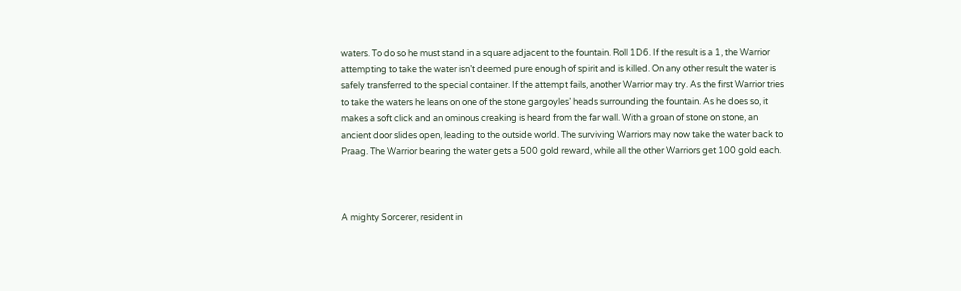waters. To do so he must stand in a square adjacent to the fountain. Roll 1D6. If the result is a 1, the Warrior attempting to take the water isn’t deemed pure enough of spirit and is killed. On any other result the water is safely transferred to the special container. If the attempt fails, another Warrior may try. As the first Warrior tries to take the waters he leans on one of the stone gargoyles’ heads surrounding the fountain. As he does so, it makes a soft click and an ominous creaking is heard from the far wall. With a groan of stone on stone, an ancient door slides open, leading to the outside world. The surviving Warriors may now take the water back to Praag. The Warrior bearing the water gets a 500 gold reward, while all the other Warriors get 100 gold each.



A mighty Sorcerer, resident in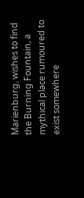Marienburg, wishes to find the Burning Fountain, a mythical place rumoured to exist somewhere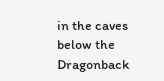in the caves below the Dragonback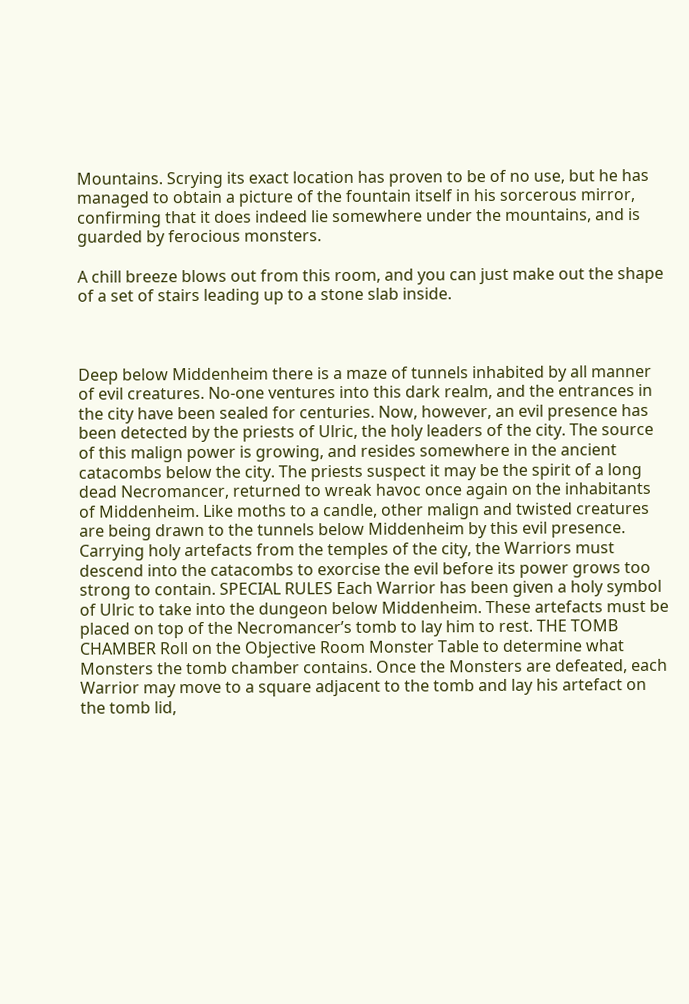Mountains. Scrying its exact location has proven to be of no use, but he has managed to obtain a picture of the fountain itself in his sorcerous mirror, confirming that it does indeed lie somewhere under the mountains, and is guarded by ferocious monsters.

A chill breeze blows out from this room, and you can just make out the shape of a set of stairs leading up to a stone slab inside.



Deep below Middenheim there is a maze of tunnels inhabited by all manner of evil creatures. No-one ventures into this dark realm, and the entrances in the city have been sealed for centuries. Now, however, an evil presence has been detected by the priests of Ulric, the holy leaders of the city. The source of this malign power is growing, and resides somewhere in the ancient catacombs below the city. The priests suspect it may be the spirit of a long dead Necromancer, returned to wreak havoc once again on the inhabitants of Middenheim. Like moths to a candle, other malign and twisted creatures are being drawn to the tunnels below Middenheim by this evil presence. Carrying holy artefacts from the temples of the city, the Warriors must descend into the catacombs to exorcise the evil before its power grows too strong to contain. SPECIAL RULES Each Warrior has been given a holy symbol of Ulric to take into the dungeon below Middenheim. These artefacts must be placed on top of the Necromancer’s tomb to lay him to rest. THE TOMB CHAMBER Roll on the Objective Room Monster Table to determine what Monsters the tomb chamber contains. Once the Monsters are defeated, each Warrior may move to a square adjacent to the tomb and lay his artefact on the tomb lid,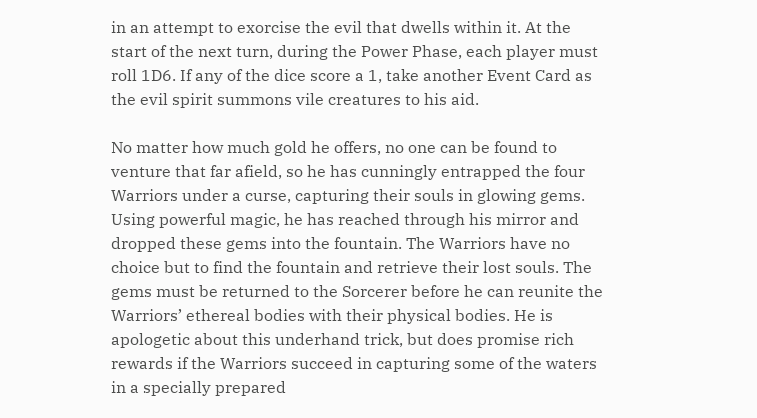in an attempt to exorcise the evil that dwells within it. At the start of the next turn, during the Power Phase, each player must roll 1D6. If any of the dice score a 1, take another Event Card as the evil spirit summons vile creatures to his aid.

No matter how much gold he offers, no one can be found to venture that far afield, so he has cunningly entrapped the four Warriors under a curse, capturing their souls in glowing gems. Using powerful magic, he has reached through his mirror and dropped these gems into the fountain. The Warriors have no choice but to find the fountain and retrieve their lost souls. The gems must be returned to the Sorcerer before he can reunite the Warriors’ ethereal bodies with their physical bodies. He is apologetic about this underhand trick, but does promise rich rewards if the Warriors succeed in capturing some of the waters in a specially prepared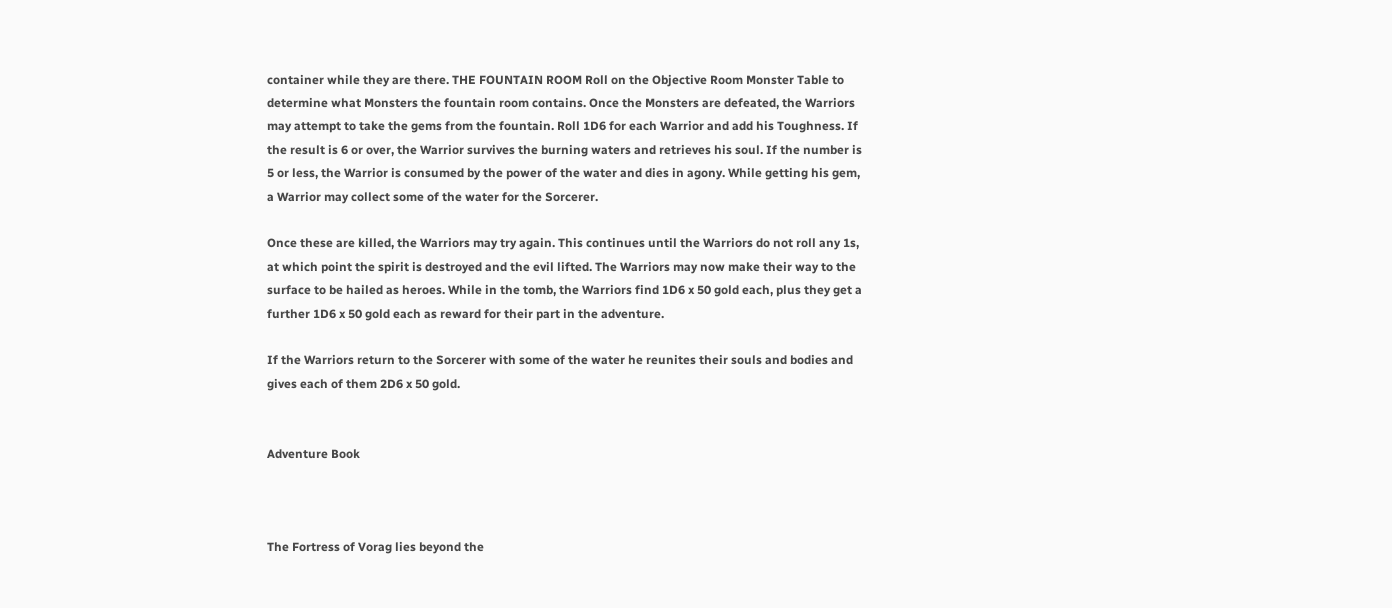container while they are there. THE FOUNTAIN ROOM Roll on the Objective Room Monster Table to determine what Monsters the fountain room contains. Once the Monsters are defeated, the Warriors may attempt to take the gems from the fountain. Roll 1D6 for each Warrior and add his Toughness. If the result is 6 or over, the Warrior survives the burning waters and retrieves his soul. If the number is 5 or less, the Warrior is consumed by the power of the water and dies in agony. While getting his gem, a Warrior may collect some of the water for the Sorcerer.

Once these are killed, the Warriors may try again. This continues until the Warriors do not roll any 1s, at which point the spirit is destroyed and the evil lifted. The Warriors may now make their way to the surface to be hailed as heroes. While in the tomb, the Warriors find 1D6 x 50 gold each, plus they get a further 1D6 x 50 gold each as reward for their part in the adventure.

If the Warriors return to the Sorcerer with some of the water he reunites their souls and bodies and gives each of them 2D6 x 50 gold.


Adventure Book



The Fortress of Vorag lies beyond the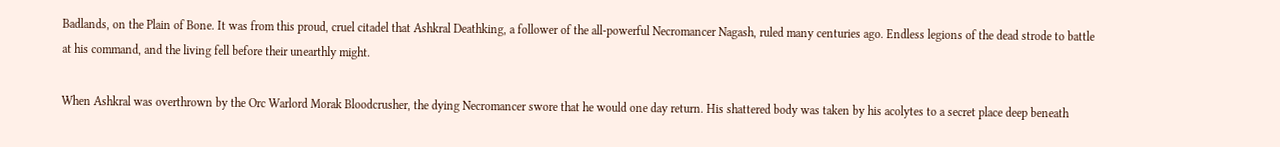Badlands, on the Plain of Bone. It was from this proud, cruel citadel that Ashkral Deathking, a follower of the all-powerful Necromancer Nagash, ruled many centuries ago. Endless legions of the dead strode to battle at his command, and the living fell before their unearthly might.

When Ashkral was overthrown by the Orc Warlord Morak Bloodcrusher, the dying Necromancer swore that he would one day return. His shattered body was taken by his acolytes to a secret place deep beneath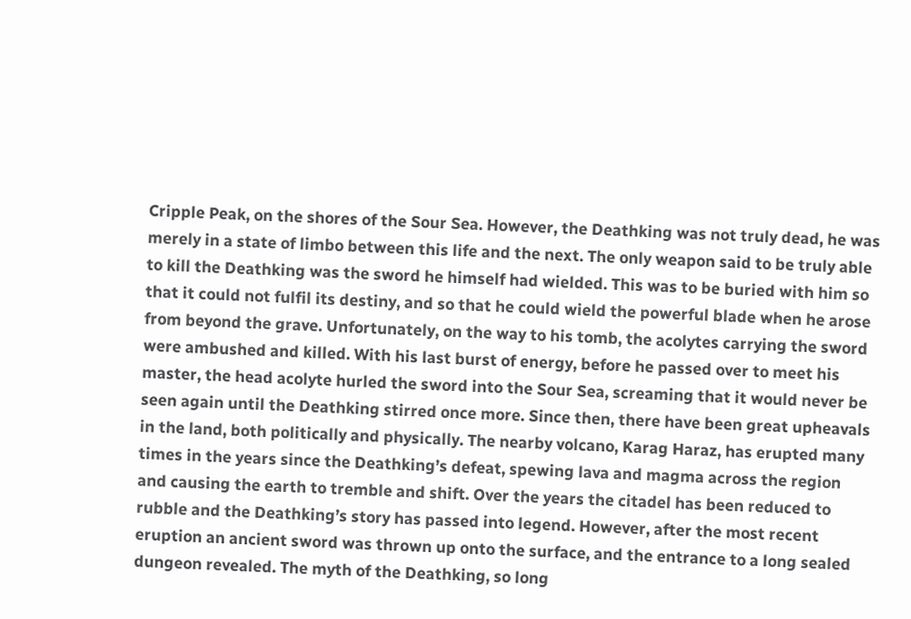Cripple Peak, on the shores of the Sour Sea. However, the Deathking was not truly dead, he was merely in a state of limbo between this life and the next. The only weapon said to be truly able to kill the Deathking was the sword he himself had wielded. This was to be buried with him so that it could not fulfil its destiny, and so that he could wield the powerful blade when he arose from beyond the grave. Unfortunately, on the way to his tomb, the acolytes carrying the sword were ambushed and killed. With his last burst of energy, before he passed over to meet his master, the head acolyte hurled the sword into the Sour Sea, screaming that it would never be seen again until the Deathking stirred once more. Since then, there have been great upheavals in the land, both politically and physically. The nearby volcano, Karag Haraz, has erupted many times in the years since the Deathking’s defeat, spewing lava and magma across the region and causing the earth to tremble and shift. Over the years the citadel has been reduced to rubble and the Deathking’s story has passed into legend. However, after the most recent eruption an ancient sword was thrown up onto the surface, and the entrance to a long sealed dungeon revealed. The myth of the Deathking, so long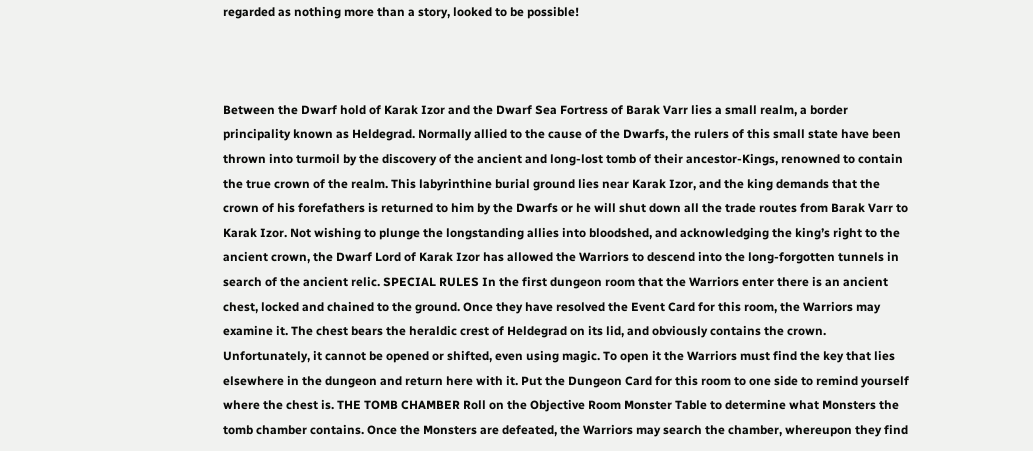regarded as nothing more than a story, looked to be possible!



Between the Dwarf hold of Karak Izor and the Dwarf Sea Fortress of Barak Varr lies a small realm, a border principality known as Heldegrad. Normally allied to the cause of the Dwarfs, the rulers of this small state have been thrown into turmoil by the discovery of the ancient and long-lost tomb of their ancestor-Kings, renowned to contain the true crown of the realm. This labyrinthine burial ground lies near Karak Izor, and the king demands that the crown of his forefathers is returned to him by the Dwarfs or he will shut down all the trade routes from Barak Varr to Karak Izor. Not wishing to plunge the longstanding allies into bloodshed, and acknowledging the king’s right to the ancient crown, the Dwarf Lord of Karak Izor has allowed the Warriors to descend into the long-forgotten tunnels in search of the ancient relic. SPECIAL RULES In the first dungeon room that the Warriors enter there is an ancient chest, locked and chained to the ground. Once they have resolved the Event Card for this room, the Warriors may examine it. The chest bears the heraldic crest of Heldegrad on its lid, and obviously contains the crown. Unfortunately, it cannot be opened or shifted, even using magic. To open it the Warriors must find the key that lies elsewhere in the dungeon and return here with it. Put the Dungeon Card for this room to one side to remind yourself where the chest is. THE TOMB CHAMBER Roll on the Objective Room Monster Table to determine what Monsters the tomb chamber contains. Once the Monsters are defeated, the Warriors may search the chamber, whereupon they find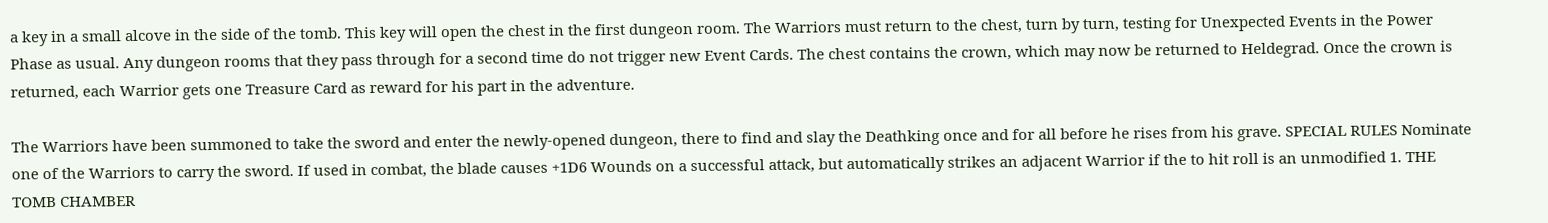a key in a small alcove in the side of the tomb. This key will open the chest in the first dungeon room. The Warriors must return to the chest, turn by turn, testing for Unexpected Events in the Power Phase as usual. Any dungeon rooms that they pass through for a second time do not trigger new Event Cards. The chest contains the crown, which may now be returned to Heldegrad. Once the crown is returned, each Warrior gets one Treasure Card as reward for his part in the adventure.

The Warriors have been summoned to take the sword and enter the newly-opened dungeon, there to find and slay the Deathking once and for all before he rises from his grave. SPECIAL RULES Nominate one of the Warriors to carry the sword. If used in combat, the blade causes +1D6 Wounds on a successful attack, but automatically strikes an adjacent Warrior if the to hit roll is an unmodified 1. THE TOMB CHAMBER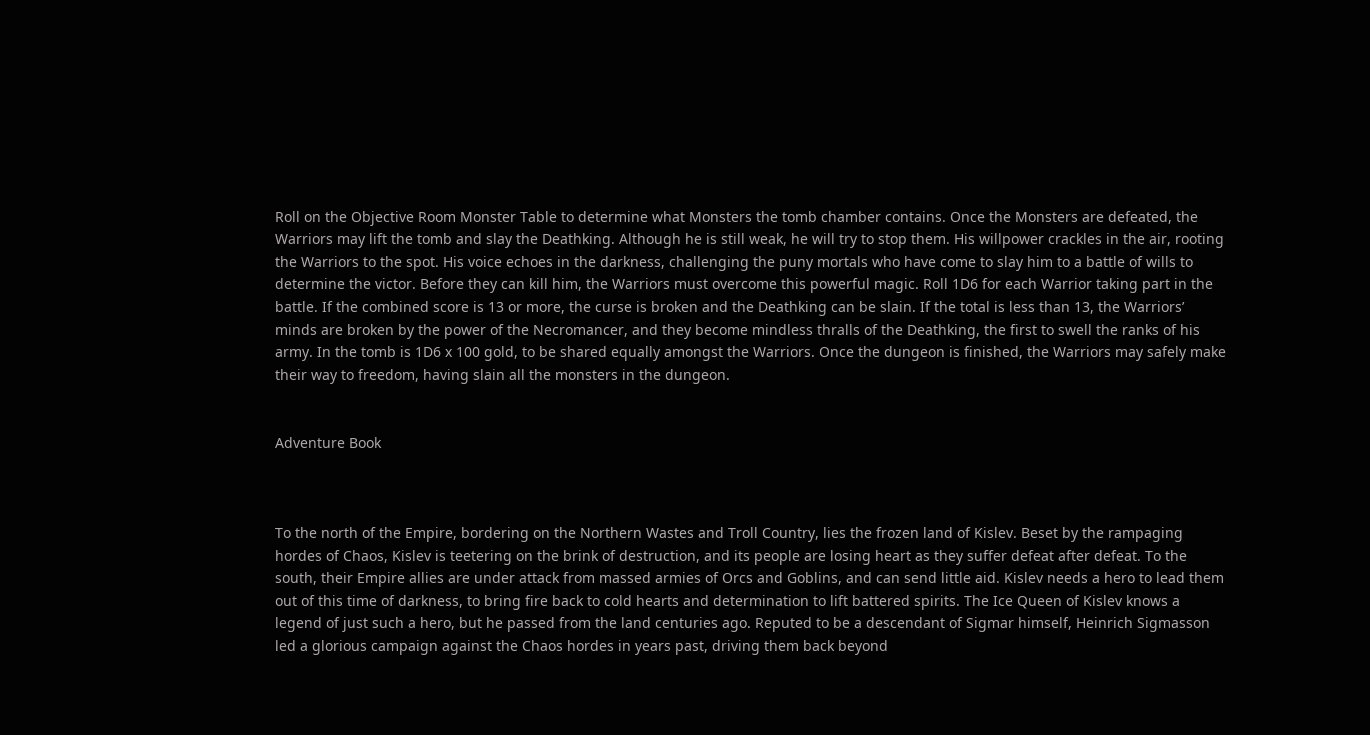Roll on the Objective Room Monster Table to determine what Monsters the tomb chamber contains. Once the Monsters are defeated, the Warriors may lift the tomb and slay the Deathking. Although he is still weak, he will try to stop them. His willpower crackles in the air, rooting the Warriors to the spot. His voice echoes in the darkness, challenging the puny mortals who have come to slay him to a battle of wills to determine the victor. Before they can kill him, the Warriors must overcome this powerful magic. Roll 1D6 for each Warrior taking part in the battle. If the combined score is 13 or more, the curse is broken and the Deathking can be slain. If the total is less than 13, the Warriors’ minds are broken by the power of the Necromancer, and they become mindless thralls of the Deathking, the first to swell the ranks of his army. In the tomb is 1D6 x 100 gold, to be shared equally amongst the Warriors. Once the dungeon is finished, the Warriors may safely make their way to freedom, having slain all the monsters in the dungeon.


Adventure Book



To the north of the Empire, bordering on the Northern Wastes and Troll Country, lies the frozen land of Kislev. Beset by the rampaging hordes of Chaos, Kislev is teetering on the brink of destruction, and its people are losing heart as they suffer defeat after defeat. To the south, their Empire allies are under attack from massed armies of Orcs and Goblins, and can send little aid. Kislev needs a hero to lead them out of this time of darkness, to bring fire back to cold hearts and determination to lift battered spirits. The Ice Queen of Kislev knows a legend of just such a hero, but he passed from the land centuries ago. Reputed to be a descendant of Sigmar himself, Heinrich Sigmasson led a glorious campaign against the Chaos hordes in years past, driving them back beyond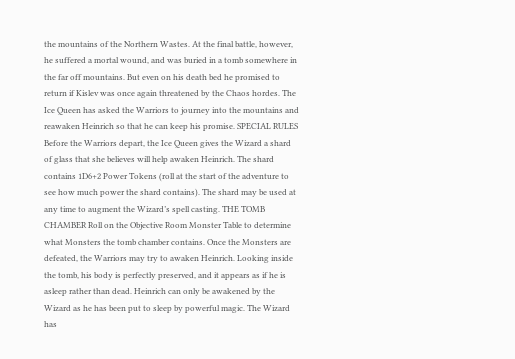the mountains of the Northern Wastes. At the final battle, however, he suffered a mortal wound, and was buried in a tomb somewhere in the far off mountains. But even on his death bed he promised to return if Kislev was once again threatened by the Chaos hordes. The Ice Queen has asked the Warriors to journey into the mountains and reawaken Heinrich so that he can keep his promise. SPECIAL RULES Before the Warriors depart, the Ice Queen gives the Wizard a shard of glass that she believes will help awaken Heinrich. The shard contains 1D6+2 Power Tokens (roll at the start of the adventure to see how much power the shard contains). The shard may be used at any time to augment the Wizard’s spell casting. THE TOMB CHAMBER Roll on the Objective Room Monster Table to determine what Monsters the tomb chamber contains. Once the Monsters are defeated, the Warriors may try to awaken Heinrich. Looking inside the tomb, his body is perfectly preserved, and it appears as if he is asleep rather than dead. Heinrich can only be awakened by the Wizard as he has been put to sleep by powerful magic. The Wizard has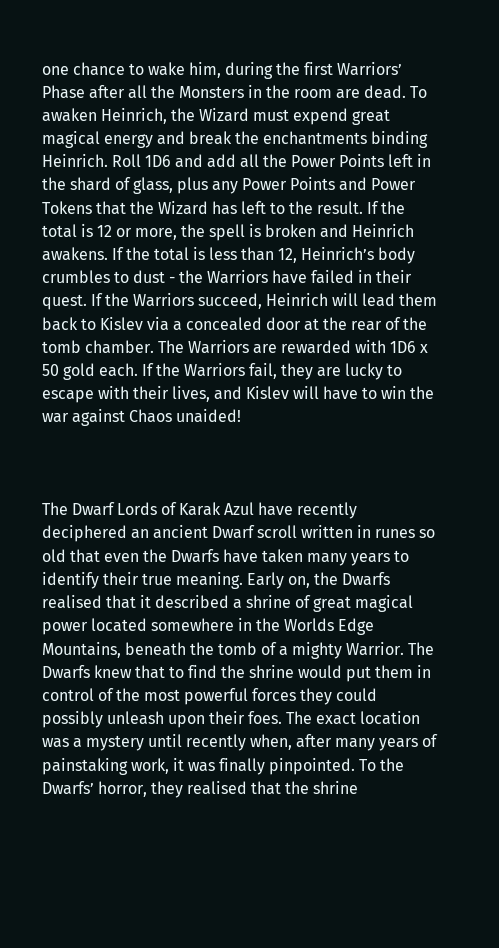one chance to wake him, during the first Warriors’ Phase after all the Monsters in the room are dead. To awaken Heinrich, the Wizard must expend great magical energy and break the enchantments binding Heinrich. Roll 1D6 and add all the Power Points left in the shard of glass, plus any Power Points and Power Tokens that the Wizard has left to the result. If the total is 12 or more, the spell is broken and Heinrich awakens. If the total is less than 12, Heinrich’s body crumbles to dust - the Warriors have failed in their quest. If the Warriors succeed, Heinrich will lead them back to Kislev via a concealed door at the rear of the tomb chamber. The Warriors are rewarded with 1D6 x 50 gold each. If the Warriors fail, they are lucky to escape with their lives, and Kislev will have to win the war against Chaos unaided!



The Dwarf Lords of Karak Azul have recently deciphered an ancient Dwarf scroll written in runes so old that even the Dwarfs have taken many years to identify their true meaning. Early on, the Dwarfs realised that it described a shrine of great magical power located somewhere in the Worlds Edge Mountains, beneath the tomb of a mighty Warrior. The Dwarfs knew that to find the shrine would put them in control of the most powerful forces they could possibly unleash upon their foes. The exact location was a mystery until recently when, after many years of painstaking work, it was finally pinpointed. To the Dwarfs’ horror, they realised that the shrine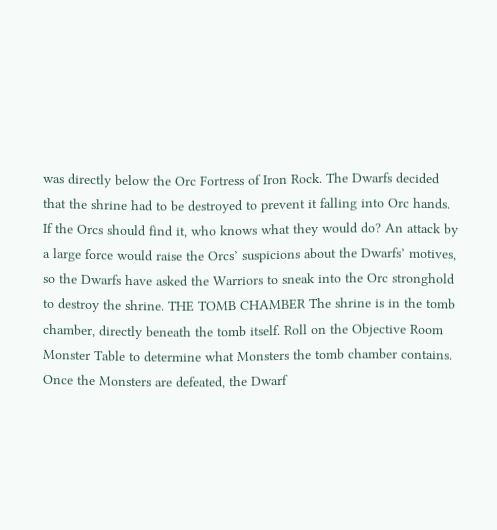was directly below the Orc Fortress of Iron Rock. The Dwarfs decided that the shrine had to be destroyed to prevent it falling into Orc hands. If the Orcs should find it, who knows what they would do? An attack by a large force would raise the Orcs’ suspicions about the Dwarfs’ motives, so the Dwarfs have asked the Warriors to sneak into the Orc stronghold to destroy the shrine. THE TOMB CHAMBER The shrine is in the tomb chamber, directly beneath the tomb itself. Roll on the Objective Room Monster Table to determine what Monsters the tomb chamber contains. Once the Monsters are defeated, the Dwarf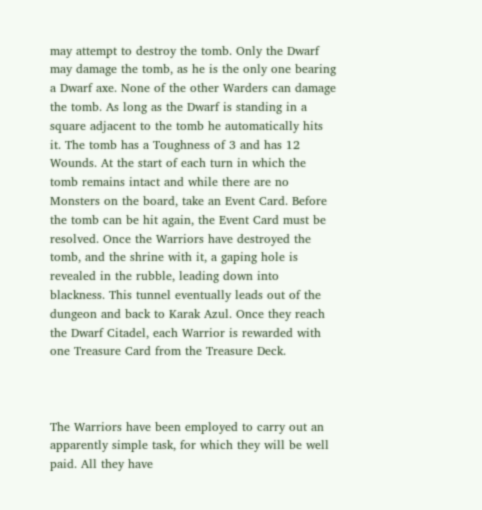may attempt to destroy the tomb. Only the Dwarf may damage the tomb, as he is the only one bearing a Dwarf axe. None of the other Warders can damage the tomb. As long as the Dwarf is standing in a square adjacent to the tomb he automatically hits it. The tomb has a Toughness of 3 and has 12 Wounds. At the start of each turn in which the tomb remains intact and while there are no Monsters on the board, take an Event Card. Before the tomb can be hit again, the Event Card must be resolved. Once the Warriors have destroyed the tomb, and the shrine with it, a gaping hole is revealed in the rubble, leading down into blackness. This tunnel eventually leads out of the dungeon and back to Karak Azul. Once they reach the Dwarf Citadel, each Warrior is rewarded with one Treasure Card from the Treasure Deck.



The Warriors have been employed to carry out an apparently simple task, for which they will be well paid. All they have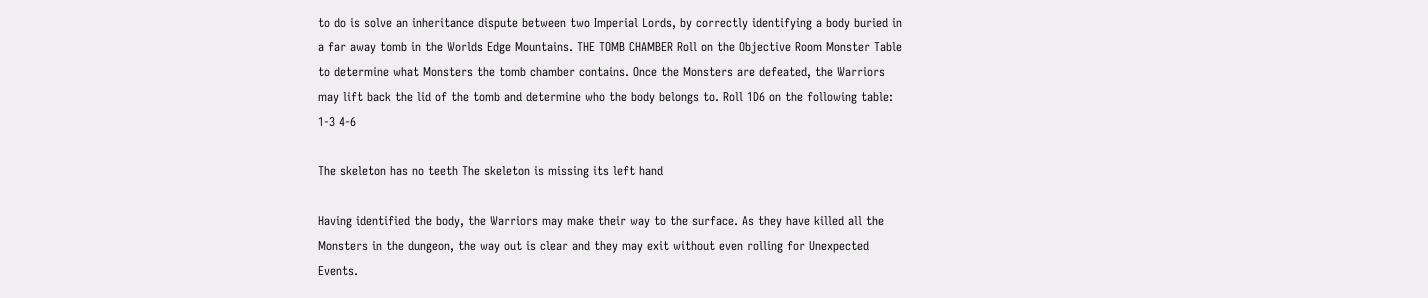to do is solve an inheritance dispute between two Imperial Lords, by correctly identifying a body buried in a far away tomb in the Worlds Edge Mountains. THE TOMB CHAMBER Roll on the Objective Room Monster Table to determine what Monsters the tomb chamber contains. Once the Monsters are defeated, the Warriors may lift back the lid of the tomb and determine who the body belongs to. Roll 1D6 on the following table: 1-3 4-6

The skeleton has no teeth The skeleton is missing its left hand

Having identified the body, the Warriors may make their way to the surface. As they have killed all the Monsters in the dungeon, the way out is clear and they may exit without even rolling for Unexpected Events.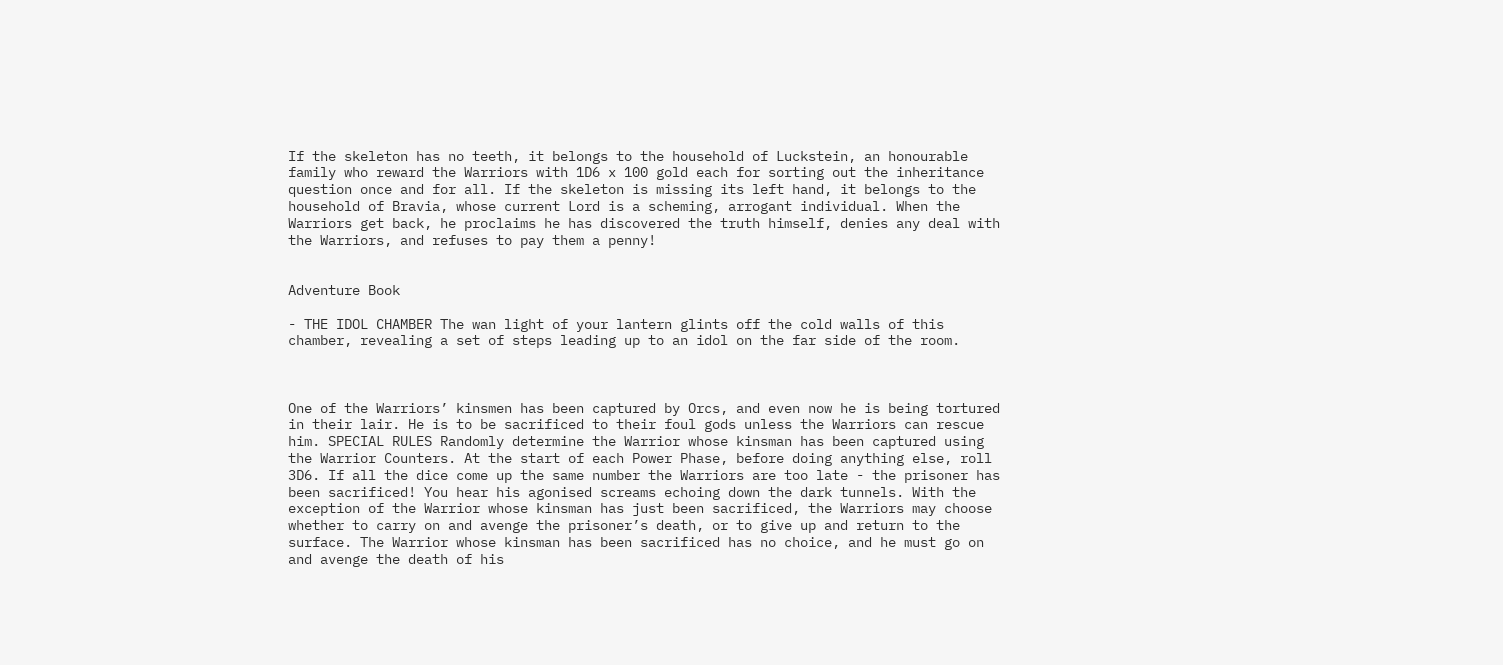If the skeleton has no teeth, it belongs to the household of Luckstein, an honourable family who reward the Warriors with 1D6 x 100 gold each for sorting out the inheritance question once and for all. If the skeleton is missing its left hand, it belongs to the household of Bravia, whose current Lord is a scheming, arrogant individual. When the Warriors get back, he proclaims he has discovered the truth himself, denies any deal with the Warriors, and refuses to pay them a penny!


Adventure Book

- THE IDOL CHAMBER The wan light of your lantern glints off the cold walls of this chamber, revealing a set of steps leading up to an idol on the far side of the room.



One of the Warriors’ kinsmen has been captured by Orcs, and even now he is being tortured in their lair. He is to be sacrificed to their foul gods unless the Warriors can rescue him. SPECIAL RULES Randomly determine the Warrior whose kinsman has been captured using the Warrior Counters. At the start of each Power Phase, before doing anything else, roll 3D6. If all the dice come up the same number the Warriors are too late - the prisoner has been sacrificed! You hear his agonised screams echoing down the dark tunnels. With the exception of the Warrior whose kinsman has just been sacrificed, the Warriors may choose whether to carry on and avenge the prisoner’s death, or to give up and return to the surface. The Warrior whose kinsman has been sacrificed has no choice, and he must go on and avenge the death of his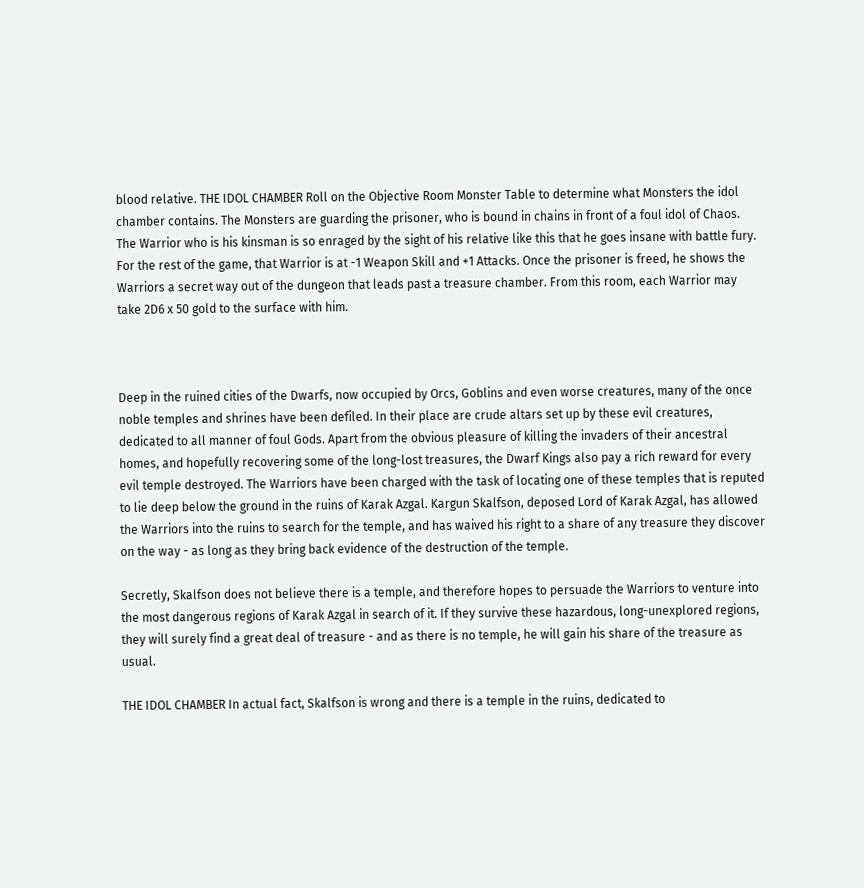blood relative. THE IDOL CHAMBER Roll on the Objective Room Monster Table to determine what Monsters the idol chamber contains. The Monsters are guarding the prisoner, who is bound in chains in front of a foul idol of Chaos. The Warrior who is his kinsman is so enraged by the sight of his relative like this that he goes insane with battle fury. For the rest of the game, that Warrior is at -1 Weapon Skill and +1 Attacks. Once the prisoner is freed, he shows the Warriors a secret way out of the dungeon that leads past a treasure chamber. From this room, each Warrior may take 2D6 x 50 gold to the surface with him.



Deep in the ruined cities of the Dwarfs, now occupied by Orcs, Goblins and even worse creatures, many of the once noble temples and shrines have been defiled. In their place are crude altars set up by these evil creatures, dedicated to all manner of foul Gods. Apart from the obvious pleasure of killing the invaders of their ancestral homes, and hopefully recovering some of the long-lost treasures, the Dwarf Kings also pay a rich reward for every evil temple destroyed. The Warriors have been charged with the task of locating one of these temples that is reputed to lie deep below the ground in the ruins of Karak Azgal. Kargun Skalfson, deposed Lord of Karak Azgal, has allowed the Warriors into the ruins to search for the temple, and has waived his right to a share of any treasure they discover on the way - as long as they bring back evidence of the destruction of the temple.

Secretly, Skalfson does not believe there is a temple, and therefore hopes to persuade the Warriors to venture into the most dangerous regions of Karak Azgal in search of it. If they survive these hazardous, long-unexplored regions, they will surely find a great deal of treasure - and as there is no temple, he will gain his share of the treasure as usual.

THE IDOL CHAMBER In actual fact, Skalfson is wrong and there is a temple in the ruins, dedicated to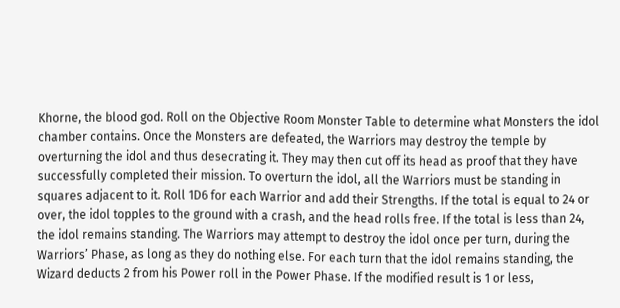Khorne, the blood god. Roll on the Objective Room Monster Table to determine what Monsters the idol chamber contains. Once the Monsters are defeated, the Warriors may destroy the temple by overturning the idol and thus desecrating it. They may then cut off its head as proof that they have successfully completed their mission. To overturn the idol, all the Warriors must be standing in squares adjacent to it. Roll 1D6 for each Warrior and add their Strengths. If the total is equal to 24 or over, the idol topples to the ground with a crash, and the head rolls free. If the total is less than 24, the idol remains standing. The Warriors may attempt to destroy the idol once per turn, during the Warriors’ Phase, as long as they do nothing else. For each turn that the idol remains standing, the Wizard deducts 2 from his Power roll in the Power Phase. If the modified result is 1 or less,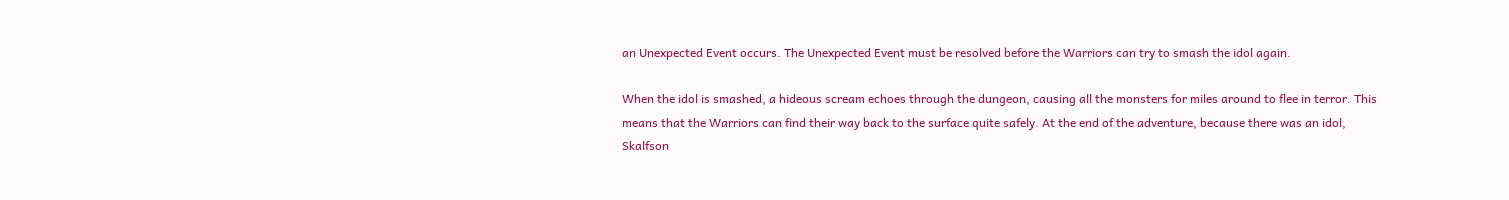an Unexpected Event occurs. The Unexpected Event must be resolved before the Warriors can try to smash the idol again.

When the idol is smashed, a hideous scream echoes through the dungeon, causing all the monsters for miles around to flee in terror. This means that the Warriors can find their way back to the surface quite safely. At the end of the adventure, because there was an idol, Skalfson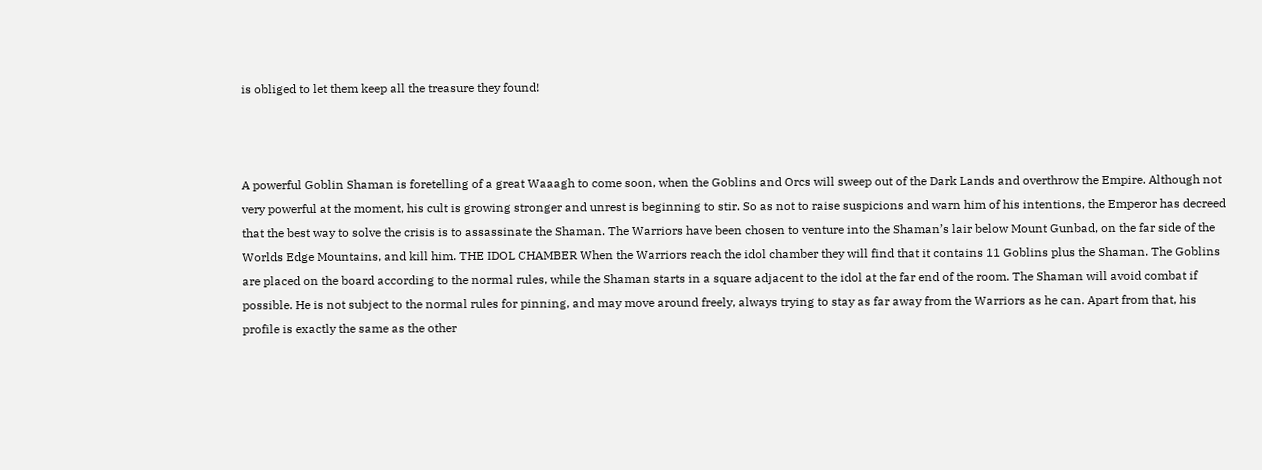is obliged to let them keep all the treasure they found!



A powerful Goblin Shaman is foretelling of a great Waaagh to come soon, when the Goblins and Orcs will sweep out of the Dark Lands and overthrow the Empire. Although not very powerful at the moment, his cult is growing stronger and unrest is beginning to stir. So as not to raise suspicions and warn him of his intentions, the Emperor has decreed that the best way to solve the crisis is to assassinate the Shaman. The Warriors have been chosen to venture into the Shaman’s lair below Mount Gunbad, on the far side of the Worlds Edge Mountains, and kill him. THE IDOL CHAMBER When the Warriors reach the idol chamber they will find that it contains 11 Goblins plus the Shaman. The Goblins are placed on the board according to the normal rules, while the Shaman starts in a square adjacent to the idol at the far end of the room. The Shaman will avoid combat if possible. He is not subject to the normal rules for pinning, and may move around freely, always trying to stay as far away from the Warriors as he can. Apart from that, his profile is exactly the same as the other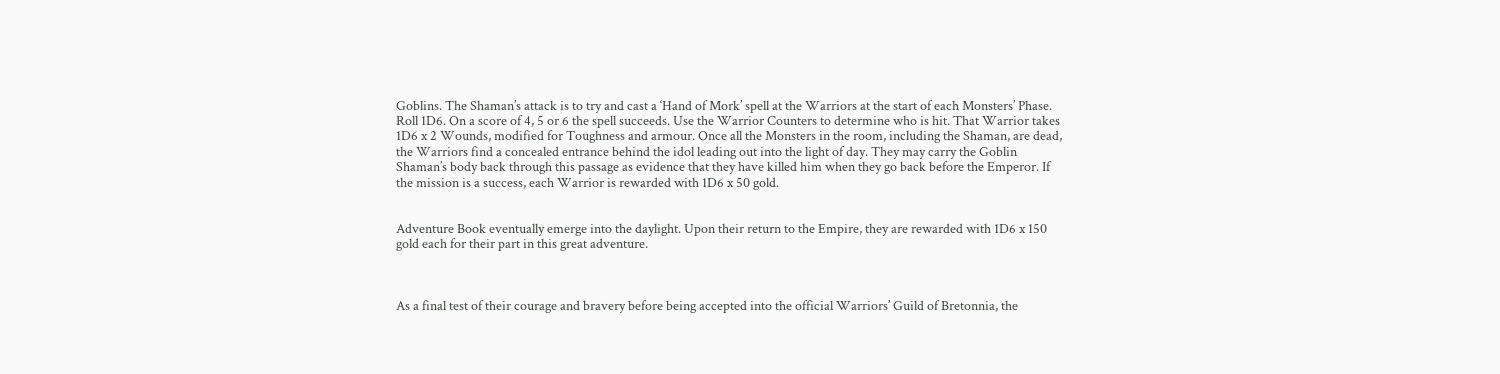Goblins. The Shaman’s attack is to try and cast a ‘Hand of Mork’ spell at the Warriors at the start of each Monsters’ Phase. Roll 1D6. On a score of 4, 5 or 6 the spell succeeds. Use the Warrior Counters to determine who is hit. That Warrior takes 1D6 x 2 Wounds, modified for Toughness and armour. Once all the Monsters in the room, including the Shaman, are dead, the Warriors find a concealed entrance behind the idol leading out into the light of day. They may carry the Goblin Shaman’s body back through this passage as evidence that they have killed him when they go back before the Emperor. If the mission is a success, each Warrior is rewarded with 1D6 x 50 gold.


Adventure Book eventually emerge into the daylight. Upon their return to the Empire, they are rewarded with 1D6 x 150 gold each for their part in this great adventure.



As a final test of their courage and bravery before being accepted into the official Warriors’ Guild of Bretonnia, the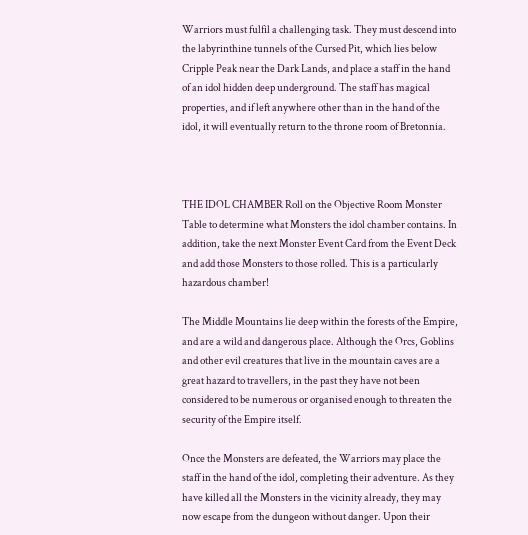Warriors must fulfil a challenging task. They must descend into the labyrinthine tunnels of the Cursed Pit, which lies below Cripple Peak near the Dark Lands, and place a staff in the hand of an idol hidden deep underground. The staff has magical properties, and if left anywhere other than in the hand of the idol, it will eventually return to the throne room of Bretonnia.



THE IDOL CHAMBER Roll on the Objective Room Monster Table to determine what Monsters the idol chamber contains. In addition, take the next Monster Event Card from the Event Deck and add those Monsters to those rolled. This is a particularly hazardous chamber!

The Middle Mountains lie deep within the forests of the Empire, and are a wild and dangerous place. Although the Orcs, Goblins and other evil creatures that live in the mountain caves are a great hazard to travellers, in the past they have not been considered to be numerous or organised enough to threaten the security of the Empire itself.

Once the Monsters are defeated, the Warriors may place the staff in the hand of the idol, completing their adventure. As they have killed all the Monsters in the vicinity already, they may now escape from the dungeon without danger. Upon their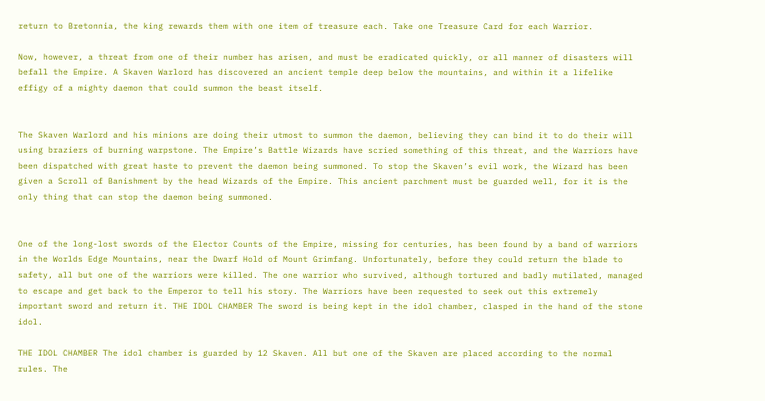return to Bretonnia, the king rewards them with one item of treasure each. Take one Treasure Card for each Warrior.

Now, however, a threat from one of their number has arisen, and must be eradicated quickly, or all manner of disasters will befall the Empire. A Skaven Warlord has discovered an ancient temple deep below the mountains, and within it a lifelike effigy of a mighty daemon that could summon the beast itself.


The Skaven Warlord and his minions are doing their utmost to summon the daemon, believing they can bind it to do their will using braziers of burning warpstone. The Empire’s Battle Wizards have scried something of this threat, and the Warriors have been dispatched with great haste to prevent the daemon being summoned. To stop the Skaven’s evil work, the Wizard has been given a Scroll of Banishment by the head Wizards of the Empire. This ancient parchment must be guarded well, for it is the only thing that can stop the daemon being summoned.


One of the long-lost swords of the Elector Counts of the Empire, missing for centuries, has been found by a band of warriors in the Worlds Edge Mountains, near the Dwarf Hold of Mount Grimfang. Unfortunately, before they could return the blade to safety, all but one of the warriors were killed. The one warrior who survived, although tortured and badly mutilated, managed to escape and get back to the Emperor to tell his story. The Warriors have been requested to seek out this extremely important sword and return it. THE IDOL CHAMBER The sword is being kept in the idol chamber, clasped in the hand of the stone idol.

THE IDOL CHAMBER The idol chamber is guarded by 12 Skaven. All but one of the Skaven are placed according to the normal rules. The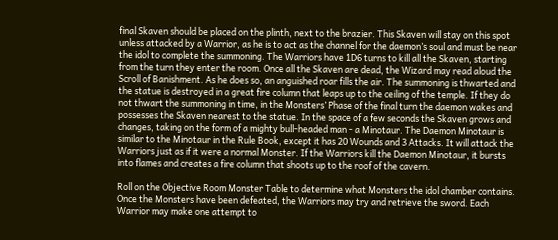final Skaven should be placed on the plinth, next to the brazier. This Skaven will stay on this spot unless attacked by a Warrior, as he is to act as the channel for the daemon’s soul and must be near the idol to complete the summoning. The Warriors have 1D6 turns to kill all the Skaven, starting from the turn they enter the room. Once all the Skaven are dead, the Wizard may read aloud the Scroll of Banishment. As he does so, an anguished roar fills the air. The summoning is thwarted and the statue is destroyed in a great fire column that leaps up to the ceiling of the temple. If they do not thwart the summoning in time, in the Monsters’ Phase of the final turn the daemon wakes and possesses the Skaven nearest to the statue. In the space of a few seconds the Skaven grows and changes, taking on the form of a mighty bull-headed man - a Minotaur. The Daemon Minotaur is similar to the Minotaur in the Rule Book, except it has 20 Wounds and 3 Attacks. It will attack the Warriors just as if it were a normal Monster. If the Warriors kill the Daemon Minotaur, it bursts into flames and creates a fire column that shoots up to the roof of the cavern.

Roll on the Objective Room Monster Table to determine what Monsters the idol chamber contains. Once the Monsters have been defeated, the Warriors may try and retrieve the sword. Each Warrior may make one attempt to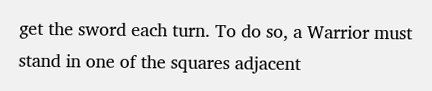get the sword each turn. To do so, a Warrior must stand in one of the squares adjacent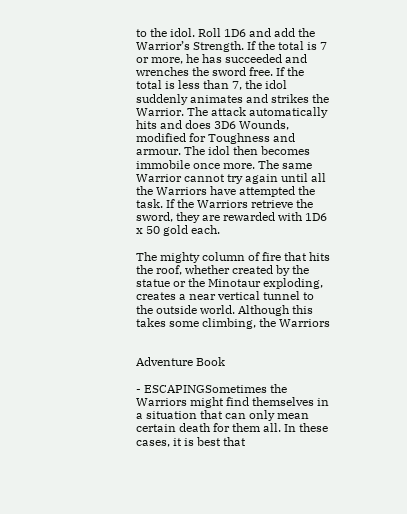to the idol. Roll 1D6 and add the Warrior’s Strength. If the total is 7 or more, he has succeeded and wrenches the sword free. If the total is less than 7, the idol suddenly animates and strikes the Warrior. The attack automatically hits and does 3D6 Wounds, modified for Toughness and armour. The idol then becomes immobile once more. The same Warrior cannot try again until all the Warriors have attempted the task. If the Warriors retrieve the sword, they are rewarded with 1D6 x 50 gold each.

The mighty column of fire that hits the roof, whether created by the statue or the Minotaur exploding, creates a near vertical tunnel to the outside world. Although this takes some climbing, the Warriors


Adventure Book

- ESCAPINGSometimes the Warriors might find themselves in a situation that can only mean certain death for them all. In these cases, it is best that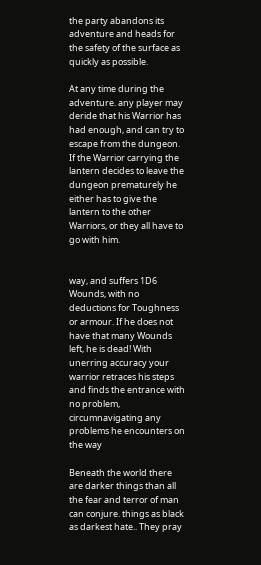the party abandons its adventure and heads for the safety of the surface as quickly as possible.

At any time during the adventure. any player may deride that his Warrior has had enough, and can try to escape from the dungeon. If the Warrior carrying the lantern decides to leave the dungeon prematurely he either has to give the lantern to the other Warriors, or they all have to go with him.


way, and suffers 1D6 Wounds, with no deductions for Toughness or armour. If he does not have that many Wounds left, he is dead! With unerring accuracy your warrior retraces his steps and finds the entrance with no problem, circumnavigating any problems he encounters on the way

Beneath the world there are darker things than all the fear and terror of man can conjure. things as black as darkest hate.. They pray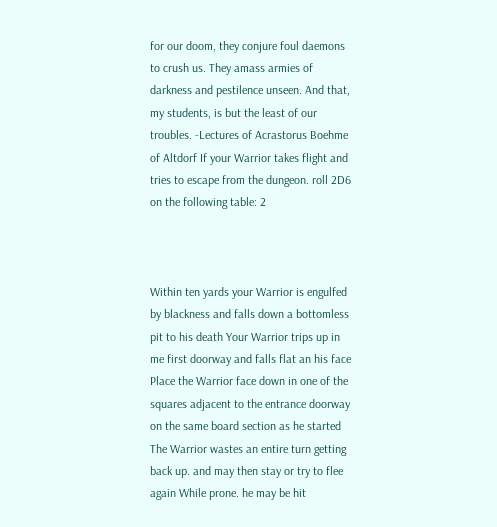for our doom, they conjure foul daemons to crush us. They amass armies of darkness and pestilence unseen. And that, my students, is but the least of our troubles. -Lectures of Acrastorus Boehme of Altdorf If your Warrior takes flight and tries to escape from the dungeon. roll 2D6 on the following table: 2



Within ten yards your Warrior is engulfed by blackness and falls down a bottomless pit to his death Your Warrior trips up in me first doorway and falls flat an his face Place the Warrior face down in one of the squares adjacent to the entrance doorway on the same board section as he started The Warrior wastes an entire turn getting back up. and may then stay or try to flee again While prone. he may be hit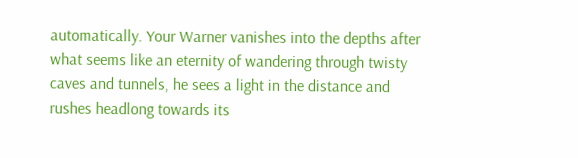automatically. Your Warner vanishes into the depths after what seems like an eternity of wandering through twisty caves and tunnels, he sees a light in the distance and rushes headlong towards its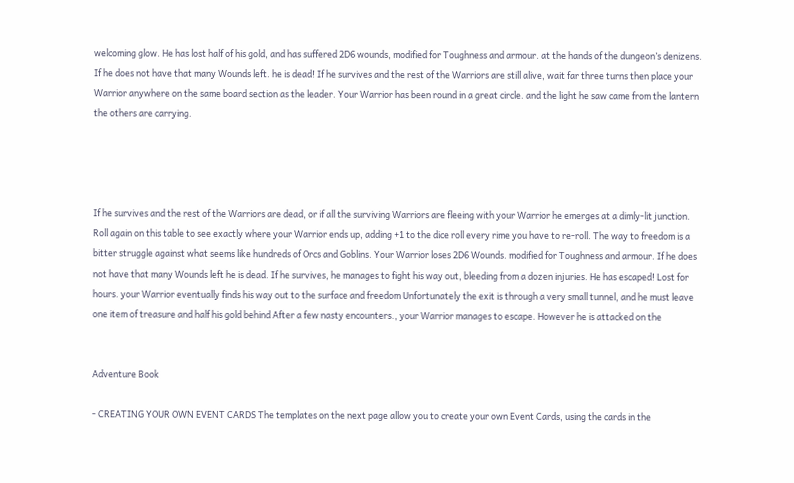welcoming glow. He has lost half of his gold, and has suffered 2D6 wounds, modified for Toughness and armour. at the hands of the dungeon’s denizens. If he does not have that many Wounds left. he is dead! If he survives and the rest of the Warriors are still alive, wait far three turns then place your Warrior anywhere on the same board section as the leader. Your Warrior has been round in a great circle. and the light he saw came from the lantern the others are carrying.




If he survives and the rest of the Warriors are dead, or if all the surviving Warriors are fleeing with your Warrior he emerges at a dimly-lit junction. Roll again on this table to see exactly where your Warrior ends up, adding +1 to the dice roll every rime you have to re-roll. The way to freedom is a bitter struggle against what seems like hundreds of Orcs and Goblins. Your Warrior loses 2D6 Wounds. modified for Toughness and armour. If he does not have that many Wounds left he is dead. If he survives, he manages to fight his way out, bleeding from a dozen injuries. He has escaped! Lost for hours. your Warrior eventually finds his way out to the surface and freedom Unfortunately the exit is through a very small tunnel, and he must leave one item of treasure and half his gold behind After a few nasty encounters., your Warrior manages to escape. However he is attacked on the


Adventure Book

- CREATING YOUR OWN EVENT CARDS The templates on the next page allow you to create your own Event Cards, using the cards in the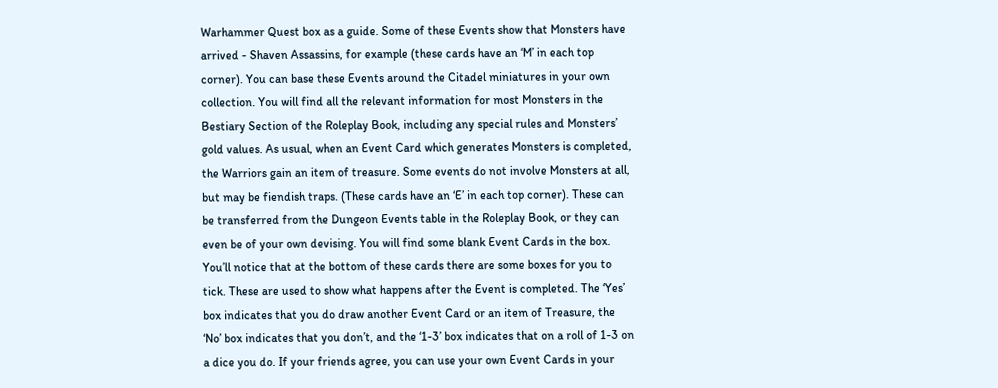Warhammer Quest box as a guide. Some of these Events show that Monsters have arrived - Shaven Assassins, for example (these cards have an ‘M’ in each top corner). You can base these Events around the Citadel miniatures in your own collection. You will find all the relevant information for most Monsters in the Bestiary Section of the Roleplay Book, including any special rules and Monsters’ gold values. As usual, when an Event Card which generates Monsters is completed, the Warriors gain an item of treasure. Some events do not involve Monsters at all, but may be fiendish traps. (These cards have an ‘E’ in each top corner). These can be transferred from the Dungeon Events table in the Roleplay Book, or they can even be of your own devising. You will find some blank Event Cards in the box. You’ll notice that at the bottom of these cards there are some boxes for you to tick. These are used to show what happens after the Event is completed. The ‘Yes’ box indicates that you do draw another Event Card or an item of Treasure, the ‘No’ box indicates that you don’t, and the ‘1-3’ box indicates that on a roll of 1-3 on a dice you do. If your friends agree, you can use your own Event Cards in your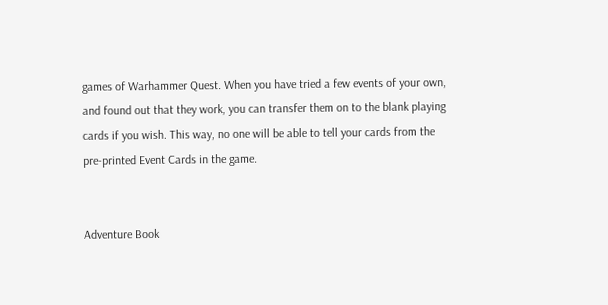games of Warhammer Quest. When you have tried a few events of your own, and found out that they work, you can transfer them on to the blank playing cards if you wish. This way, no one will be able to tell your cards from the pre-printed Event Cards in the game.


Adventure Book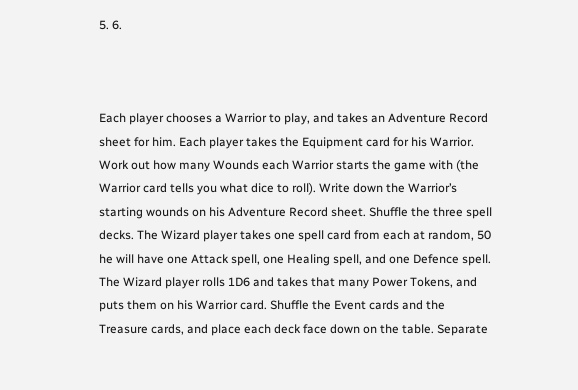5. 6.



Each player chooses a Warrior to play, and takes an Adventure Record sheet for him. Each player takes the Equipment card for his Warrior. Work out how many Wounds each Warrior starts the game with (the Warrior card tells you what dice to roll). Write down the Warrior’s starting wounds on his Adventure Record sheet. Shuffle the three spell decks. The Wizard player takes one spell card from each at random, 50 he will have one Attack spell, one Healing spell, and one Defence spell. The Wizard player rolls 1D6 and takes that many Power Tokens, and puts them on his Warrior card. Shuffle the Event cards and the Treasure cards, and place each deck face down on the table. Separate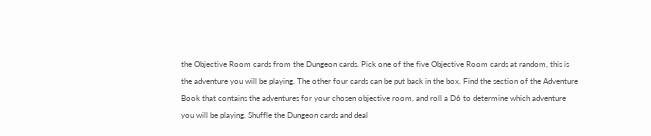the Objective Room cards from the Dungeon cards. Pick one of the five Objective Room cards at random, this is the adventure you will be playing. The other four cards can be put back in the box. Find the section of the Adventure Book that contains the adventures for your chosen objective room, and roll a D6 to determine which adventure you will be playing. Shuffle the Dungeon cards and deal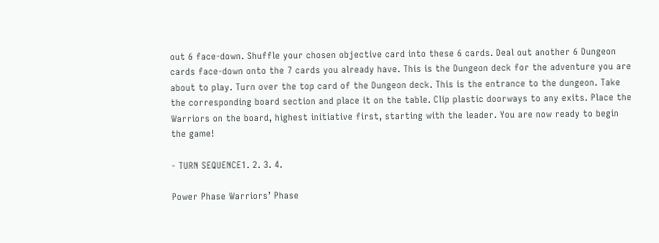out 6 face-down. Shuffle your chosen objective card into these 6 cards. Deal out another 6 Dungeon cards face-down onto the 7 cards you already have. This is the Dungeon deck for the adventure you are about to play. Turn over the top card of the Dungeon deck. This is the entrance to the dungeon. Take the corresponding board section and place it on the table. Clip plastic doorways to any exits. Place the Warriors on the board, highest initiative first, starting with the leader. You are now ready to begin the game!

- TURN SEQUENCE1. 2. 3. 4.

Power Phase Warriors’ Phase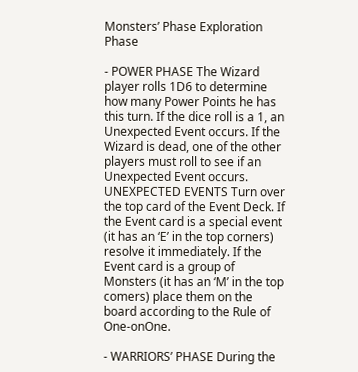Monsters’ Phase Exploration Phase

- POWER PHASE The Wizard player rolls 1D6 to determine how many Power Points he has this turn. If the dice roll is a 1, an Unexpected Event occurs. If the Wizard is dead, one of the other players must roll to see if an Unexpected Event occurs. UNEXPECTED EVENTS Turn over the top card of the Event Deck. If the Event card is a special event (it has an ‘E’ in the top corners) resolve it immediately. If the Event card is a group of Monsters (it has an ‘M’ in the top comers) place them on the board according to the Rule of One-onOne.

- WARRIORS’ PHASE During the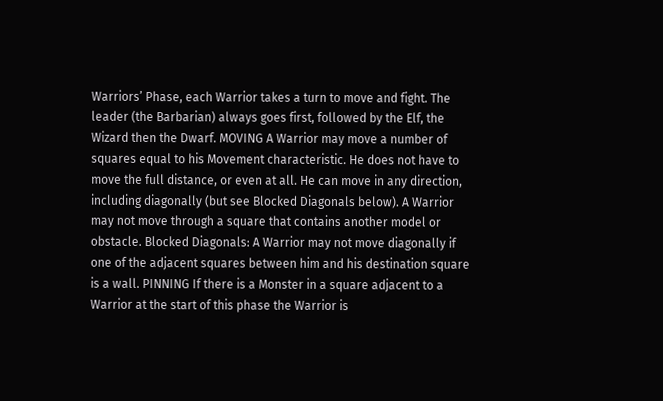Warriors’ Phase, each Warrior takes a turn to move and fight. The leader (the Barbarian) always goes first, followed by the Elf, the Wizard then the Dwarf. MOVING A Warrior may move a number of squares equal to his Movement characteristic. He does not have to move the full distance, or even at all. He can move in any direction, including diagonally (but see Blocked Diagonals below). A Warrior may not move through a square that contains another model or obstacle. Blocked Diagonals: A Warrior may not move diagonally if one of the adjacent squares between him and his destination square is a wall. PINNING If there is a Monster in a square adjacent to a Warrior at the start of this phase the Warrior is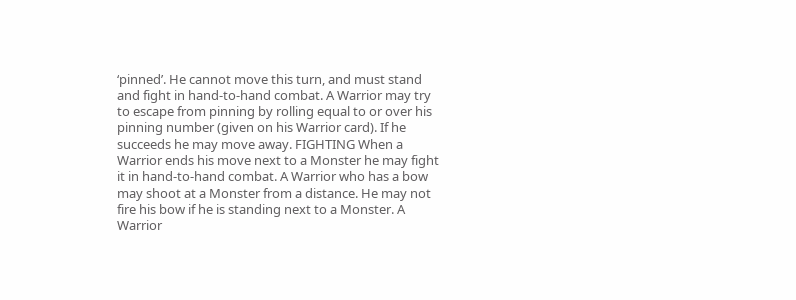‘pinned’. He cannot move this turn, and must stand and fight in hand-to-hand combat. A Warrior may try to escape from pinning by rolling equal to or over his pinning number (given on his Warrior card). If he succeeds he may move away. FIGHTING When a Warrior ends his move next to a Monster he may fight it in hand-to-hand combat. A Warrior who has a bow may shoot at a Monster from a distance. He may not fire his bow if he is standing next to a Monster. A Warrior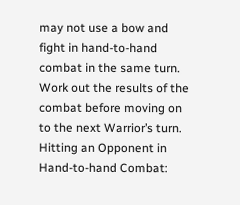may not use a bow and fight in hand-to-hand combat in the same turn. Work out the results of the combat before moving on to the next Warrior’s turn. Hitting an Opponent in Hand-to-hand Combat: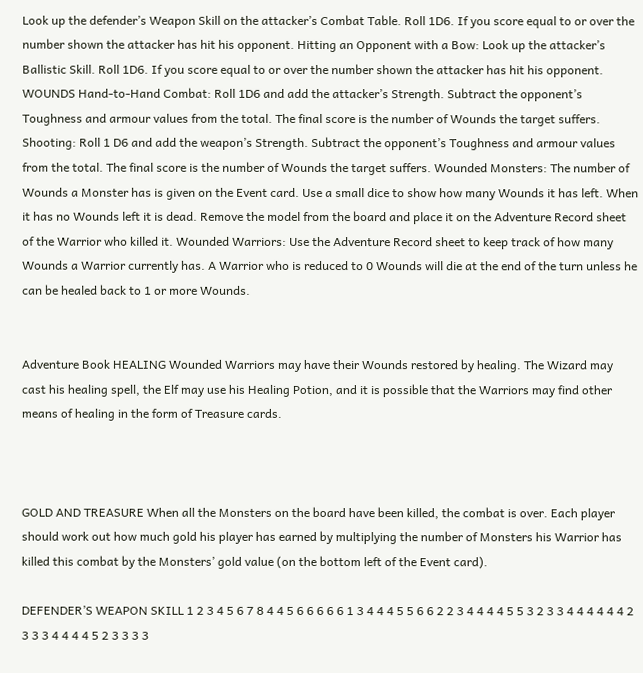Look up the defender’s Weapon Skill on the attacker’s Combat Table. Roll 1D6. If you score equal to or over the number shown the attacker has hit his opponent. Hitting an Opponent with a Bow: Look up the attacker’s Ballistic Skill. Roll 1D6. If you score equal to or over the number shown the attacker has hit his opponent. WOUNDS Hand-to-Hand Combat: Roll 1D6 and add the attacker’s Strength. Subtract the opponent’s Toughness and armour values from the total. The final score is the number of Wounds the target suffers. Shooting: Roll 1 D6 and add the weapon’s Strength. Subtract the opponent’s Toughness and armour values from the total. The final score is the number of Wounds the target suffers. Wounded Monsters: The number of Wounds a Monster has is given on the Event card. Use a small dice to show how many Wounds it has left. When it has no Wounds left it is dead. Remove the model from the board and place it on the Adventure Record sheet of the Warrior who killed it. Wounded Warriors: Use the Adventure Record sheet to keep track of how many Wounds a Warrior currently has. A Warrior who is reduced to 0 Wounds will die at the end of the turn unless he can be healed back to 1 or more Wounds.


Adventure Book HEALING Wounded Warriors may have their Wounds restored by healing. The Wizard may cast his healing spell, the Elf may use his Healing Potion, and it is possible that the Warriors may find other means of healing in the form of Treasure cards.



GOLD AND TREASURE When all the Monsters on the board have been killed, the combat is over. Each player should work out how much gold his player has earned by multiplying the number of Monsters his Warrior has killed this combat by the Monsters’ gold value (on the bottom left of the Event card).

DEFENDER’S WEAPON SKILL 1 2 3 4 5 6 7 8 4 4 5 6 6 6 6 6 1 3 4 4 4 5 5 6 6 2 2 3 4 4 4 4 5 5 3 2 3 3 4 4 4 4 4 4 2 3 3 3 4 4 4 4 5 2 3 3 3 3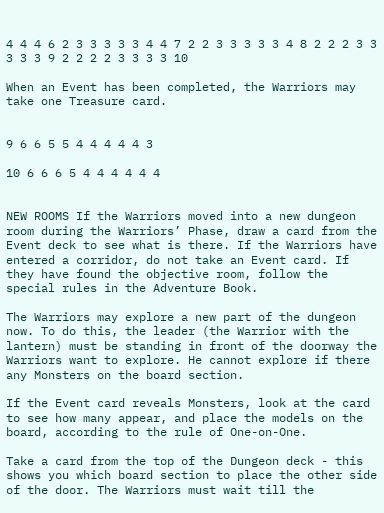4 4 4 6 2 3 3 3 3 3 4 4 7 2 2 3 3 3 3 3 4 8 2 2 2 3 3 3 3 3 9 2 2 2 2 3 3 3 3 10

When an Event has been completed, the Warriors may take one Treasure card.


9 6 6 5 5 4 4 4 4 4 3

10 6 6 6 5 4 4 4 4 4 4


NEW ROOMS If the Warriors moved into a new dungeon room during the Warriors’ Phase, draw a card from the Event deck to see what is there. If the Warriors have entered a corridor, do not take an Event card. If they have found the objective room, follow the special rules in the Adventure Book.

The Warriors may explore a new part of the dungeon now. To do this, the leader (the Warrior with the lantern) must be standing in front of the doorway the Warriors want to explore. He cannot explore if there any Monsters on the board section.

If the Event card reveals Monsters, look at the card to see how many appear, and place the models on the board, according to the rule of One-on-One.

Take a card from the top of the Dungeon deck - this shows you which board section to place the other side of the door. The Warriors must wait till the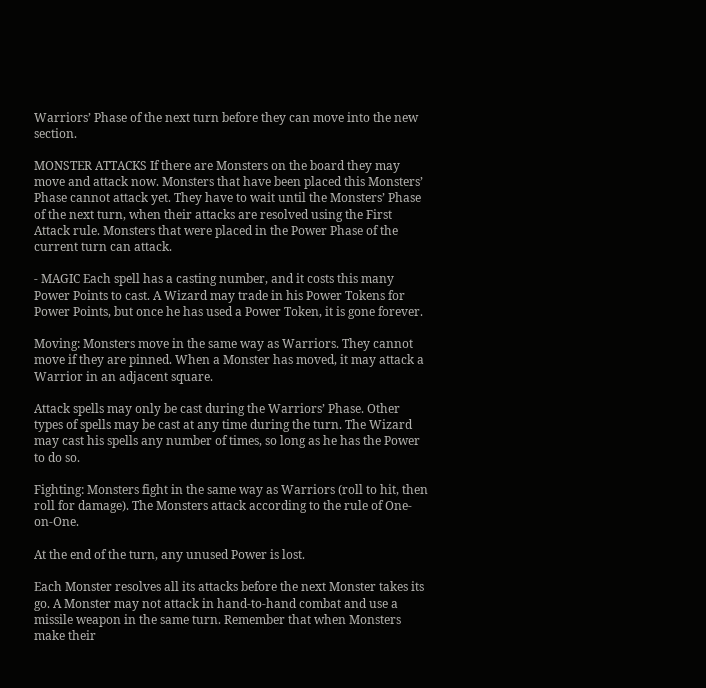Warriors’ Phase of the next turn before they can move into the new section.

MONSTER ATTACKS If there are Monsters on the board they may move and attack now. Monsters that have been placed this Monsters’ Phase cannot attack yet. They have to wait until the Monsters’ Phase of the next turn, when their attacks are resolved using the First Attack rule. Monsters that were placed in the Power Phase of the current turn can attack.

- MAGIC Each spell has a casting number, and it costs this many Power Points to cast. A Wizard may trade in his Power Tokens for Power Points, but once he has used a Power Token, it is gone forever.

Moving: Monsters move in the same way as Warriors. They cannot move if they are pinned. When a Monster has moved, it may attack a Warrior in an adjacent square.

Attack spells may only be cast during the Warriors’ Phase. Other types of spells may be cast at any time during the turn. The Wizard may cast his spells any number of times, so long as he has the Power to do so.

Fighting: Monsters fight in the same way as Warriors (roll to hit, then roll for damage). The Monsters attack according to the rule of One-on-One.

At the end of the turn, any unused Power is lost.

Each Monster resolves all its attacks before the next Monster takes its go. A Monster may not attack in hand-to-hand combat and use a missile weapon in the same turn. Remember that when Monsters make their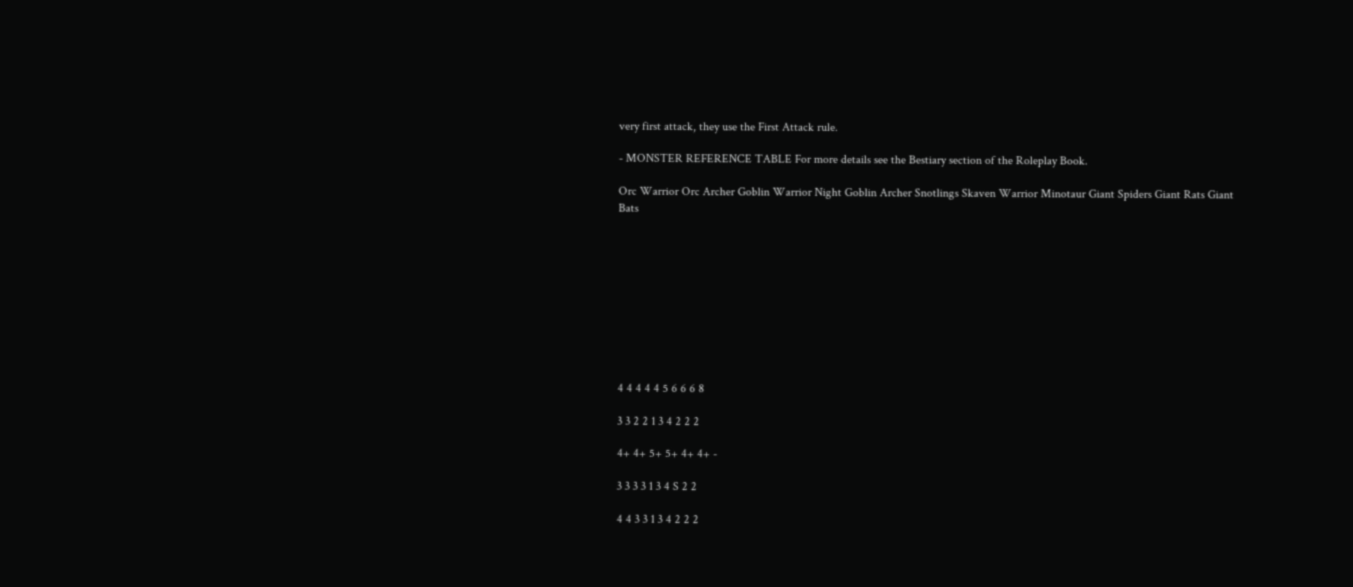very first attack, they use the First Attack rule.

- MONSTER REFERENCE TABLE For more details see the Bestiary section of the Roleplay Book.

Orc Warrior Orc Archer Goblin Warrior Night Goblin Archer Snotlings Skaven Warrior Minotaur Giant Spiders Giant Rats Giant Bats










4 4 4 4 4 5 6 6 6 8

3 3 2 2 1 3 4 2 2 2

4+ 4+ 5+ 5+ 4+ 4+ -

3 3 3 3 1 3 4 S 2 2

4 4 3 3 1 3 4 2 2 2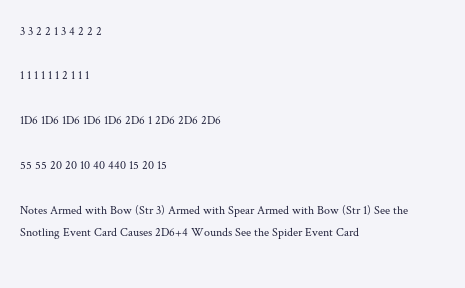3 3 2 2 1 3 4 2 2 2

1 1 1 1 1 1 2 1 1 1

1D6 1D6 1D6 1D6 1D6 2D6 1 2D6 2D6 2D6

55 55 20 20 10 40 440 15 20 15

Notes Armed with Bow (Str 3) Armed with Spear Armed with Bow (Str 1) See the Snotling Event Card Causes 2D6+4 Wounds See the Spider Event Card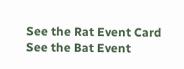See the Rat Event Card See the Bat Event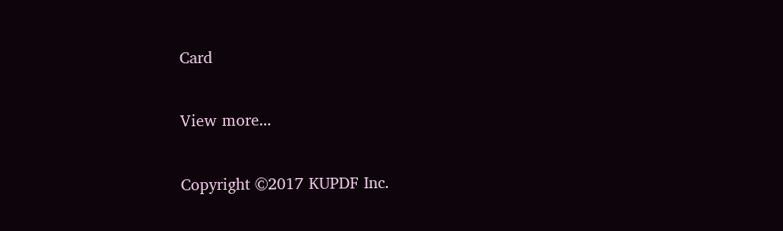Card


View more...


Copyright ©2017 KUPDF Inc.